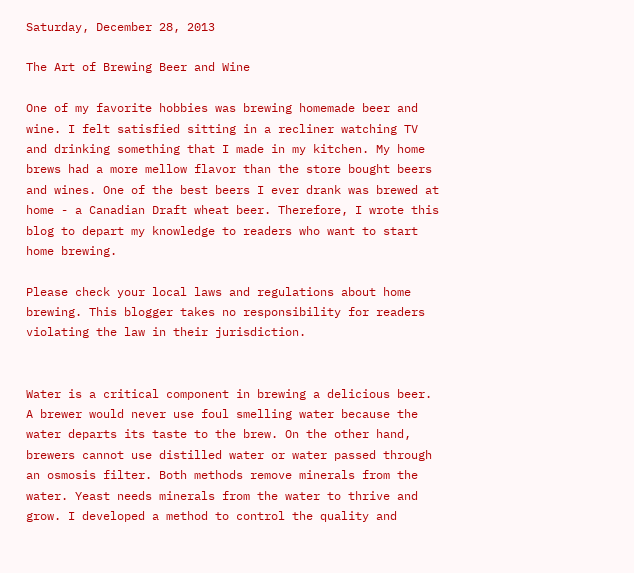Saturday, December 28, 2013

The Art of Brewing Beer and Wine

One of my favorite hobbies was brewing homemade beer and wine. I felt satisfied sitting in a recliner watching TV and drinking something that I made in my kitchen. My home brews had a more mellow flavor than the store bought beers and wines. One of the best beers I ever drank was brewed at home - a Canadian Draft wheat beer. Therefore, I wrote this blog to depart my knowledge to readers who want to start home brewing.

Please check your local laws and regulations about home brewing. This blogger takes no responsibility for readers violating the law in their jurisdiction.


Water is a critical component in brewing a delicious beer. A brewer would never use foul smelling water because the water departs its taste to the brew. On the other hand, brewers cannot use distilled water or water passed through an osmosis filter. Both methods remove minerals from the water. Yeast needs minerals from the water to thrive and grow. I developed a method to control the quality and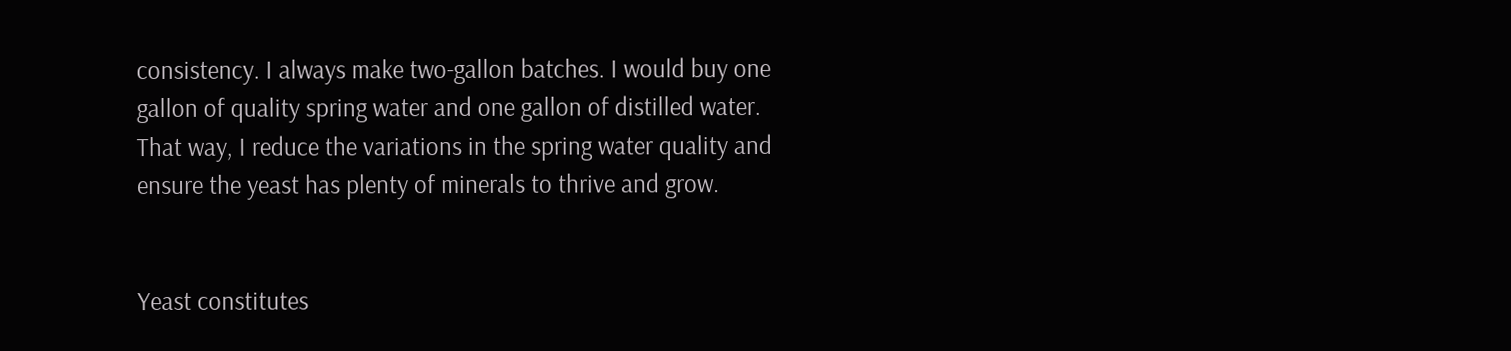consistency. I always make two-gallon batches. I would buy one gallon of quality spring water and one gallon of distilled water. That way, I reduce the variations in the spring water quality and ensure the yeast has plenty of minerals to thrive and grow.


Yeast constitutes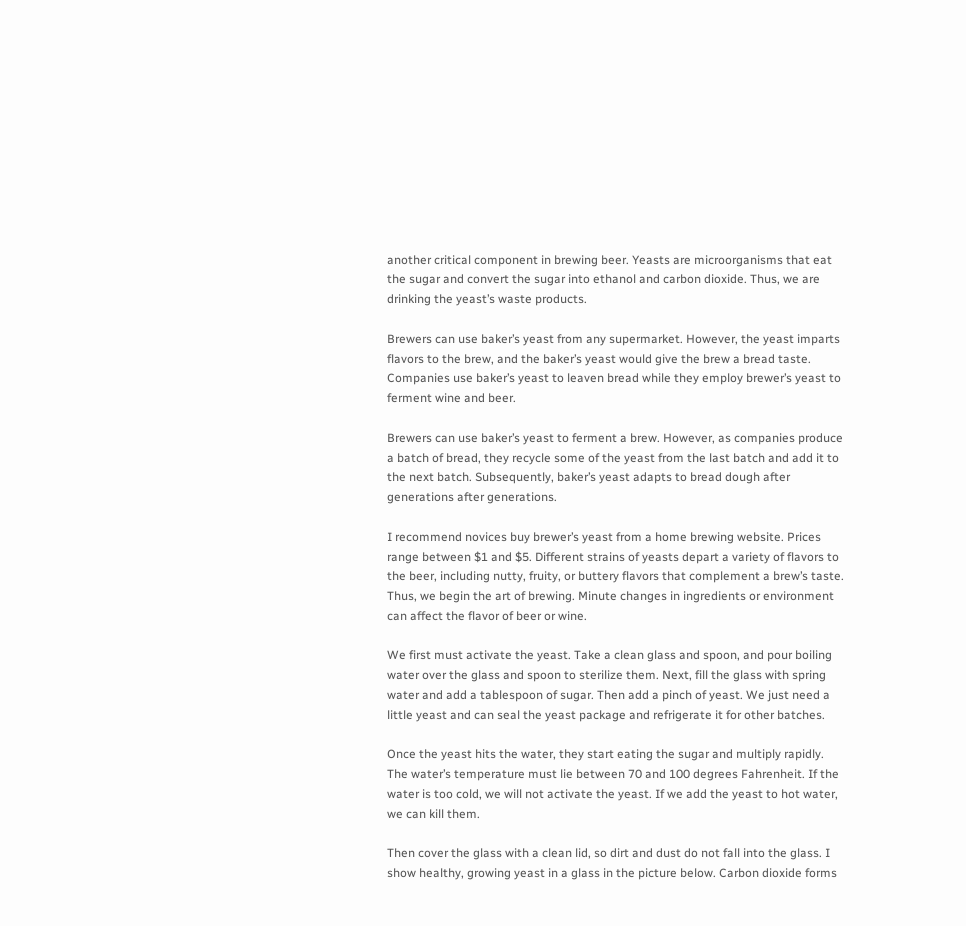another critical component in brewing beer. Yeasts are microorganisms that eat the sugar and convert the sugar into ethanol and carbon dioxide. Thus, we are drinking the yeast’s waste products.

Brewers can use baker’s yeast from any supermarket. However, the yeast imparts flavors to the brew, and the baker’s yeast would give the brew a bread taste. Companies use baker’s yeast to leaven bread while they employ brewer’s yeast to ferment wine and beer.

Brewers can use baker’s yeast to ferment a brew. However, as companies produce a batch of bread, they recycle some of the yeast from the last batch and add it to the next batch. Subsequently, baker’s yeast adapts to bread dough after generations after generations.

I recommend novices buy brewer’s yeast from a home brewing website. Prices range between $1 and $5. Different strains of yeasts depart a variety of flavors to the beer, including nutty, fruity, or buttery flavors that complement a brew’s taste. Thus, we begin the art of brewing. Minute changes in ingredients or environment can affect the flavor of beer or wine.

We first must activate the yeast. Take a clean glass and spoon, and pour boiling water over the glass and spoon to sterilize them. Next, fill the glass with spring water and add a tablespoon of sugar. Then add a pinch of yeast. We just need a little yeast and can seal the yeast package and refrigerate it for other batches.

Once the yeast hits the water, they start eating the sugar and multiply rapidly. The water’s temperature must lie between 70 and 100 degrees Fahrenheit. If the water is too cold, we will not activate the yeast. If we add the yeast to hot water, we can kill them.

Then cover the glass with a clean lid, so dirt and dust do not fall into the glass. I show healthy, growing yeast in a glass in the picture below. Carbon dioxide forms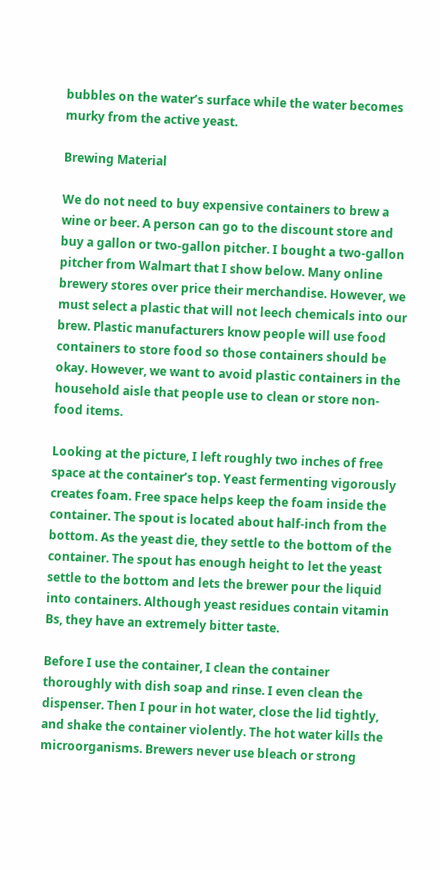bubbles on the water’s surface while the water becomes murky from the active yeast.

Brewing Material

We do not need to buy expensive containers to brew a wine or beer. A person can go to the discount store and buy a gallon or two-gallon pitcher. I bought a two-gallon pitcher from Walmart that I show below. Many online brewery stores over price their merchandise. However, we must select a plastic that will not leech chemicals into our brew. Plastic manufacturers know people will use food containers to store food so those containers should be okay. However, we want to avoid plastic containers in the household aisle that people use to clean or store non-food items.

Looking at the picture, I left roughly two inches of free space at the container’s top. Yeast fermenting vigorously creates foam. Free space helps keep the foam inside the container. The spout is located about half-inch from the bottom. As the yeast die, they settle to the bottom of the container. The spout has enough height to let the yeast settle to the bottom and lets the brewer pour the liquid into containers. Although yeast residues contain vitamin Bs, they have an extremely bitter taste.

Before I use the container, I clean the container thoroughly with dish soap and rinse. I even clean the dispenser. Then I pour in hot water, close the lid tightly, and shake the container violently. The hot water kills the microorganisms. Brewers never use bleach or strong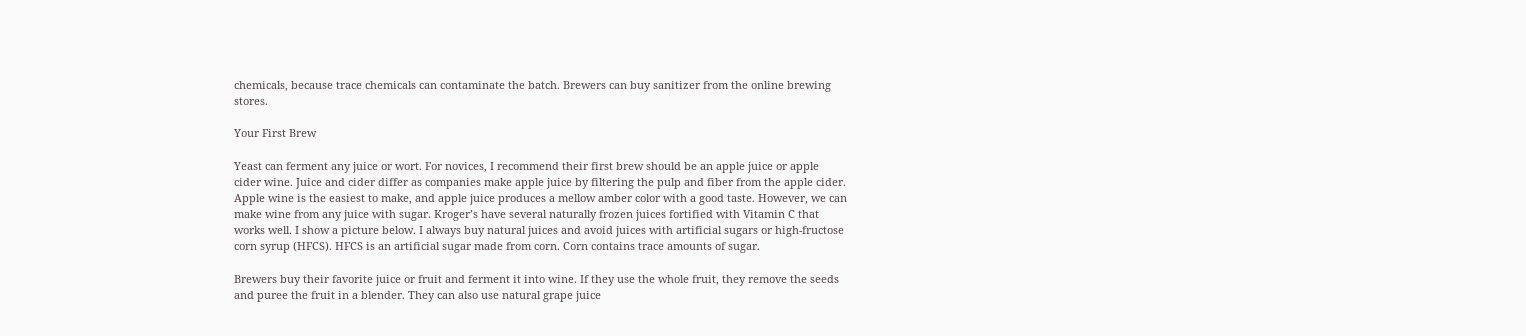chemicals, because trace chemicals can contaminate the batch. Brewers can buy sanitizer from the online brewing stores.

Your First Brew

Yeast can ferment any juice or wort. For novices, I recommend their first brew should be an apple juice or apple cider wine. Juice and cider differ as companies make apple juice by filtering the pulp and fiber from the apple cider. Apple wine is the easiest to make, and apple juice produces a mellow amber color with a good taste. However, we can make wine from any juice with sugar. Kroger’s have several naturally frozen juices fortified with Vitamin C that works well. I show a picture below. I always buy natural juices and avoid juices with artificial sugars or high-fructose corn syrup (HFCS). HFCS is an artificial sugar made from corn. Corn contains trace amounts of sugar.

Brewers buy their favorite juice or fruit and ferment it into wine. If they use the whole fruit, they remove the seeds and puree the fruit in a blender. They can also use natural grape juice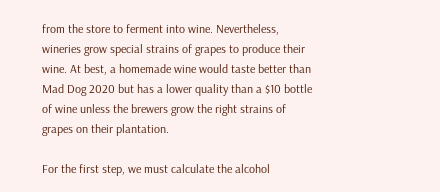from the store to ferment into wine. Nevertheless, wineries grow special strains of grapes to produce their wine. At best, a homemade wine would taste better than Mad Dog 2020 but has a lower quality than a $10 bottle of wine unless the brewers grow the right strains of grapes on their plantation.

For the first step, we must calculate the alcohol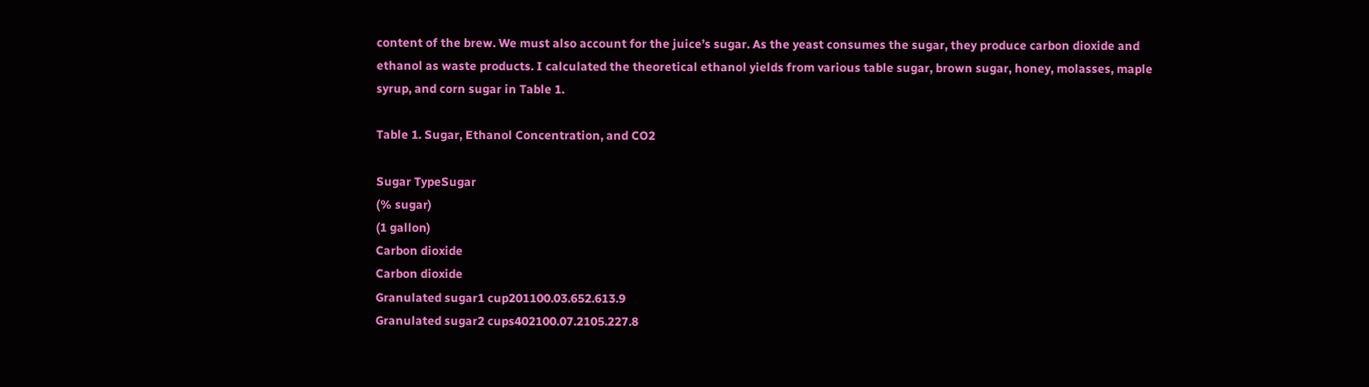content of the brew. We must also account for the juice’s sugar. As the yeast consumes the sugar, they produce carbon dioxide and ethanol as waste products. I calculated the theoretical ethanol yields from various table sugar, brown sugar, honey, molasses, maple syrup, and corn sugar in Table 1.

Table 1. Sugar, Ethanol Concentration, and CO2

Sugar TypeSugar
(% sugar)
(1 gallon)
Carbon dioxide
Carbon dioxide
Granulated sugar1 cup201100.03.652.613.9
Granulated sugar2 cups402100.07.2105.227.8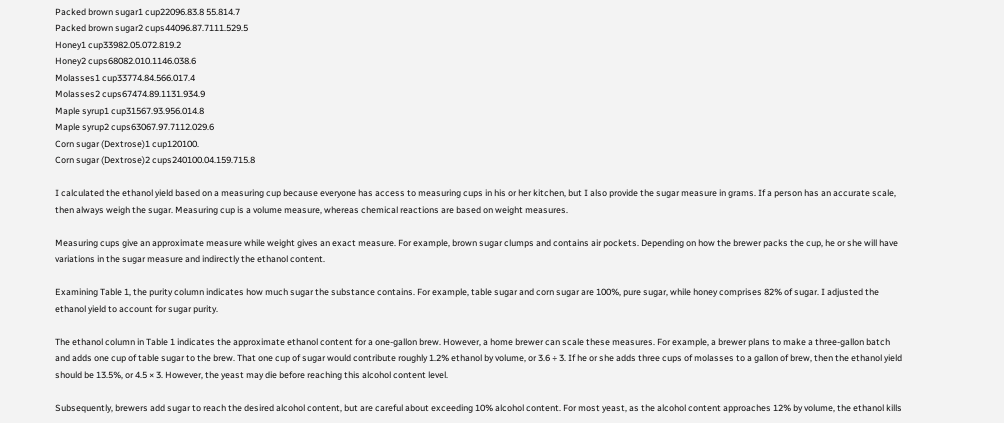Packed brown sugar1 cup22096.83.8 55.814.7
Packed brown sugar2 cups44096.87.7111.529.5
Honey1 cup33982.05.072.819.2
Honey2 cups68082.010.1146.038.6
Molasses1 cup33774.84.566.017.4
Molasses2 cups67474.89.1131.934.9
Maple syrup1 cup31567.93.956.014.8
Maple syrup2 cups63067.97.7112.029.6
Corn sugar (Dextrose)1 cup120100.
Corn sugar (Dextrose)2 cups240100.04.159.715.8

I calculated the ethanol yield based on a measuring cup because everyone has access to measuring cups in his or her kitchen, but I also provide the sugar measure in grams. If a person has an accurate scale, then always weigh the sugar. Measuring cup is a volume measure, whereas chemical reactions are based on weight measures.

Measuring cups give an approximate measure while weight gives an exact measure. For example, brown sugar clumps and contains air pockets. Depending on how the brewer packs the cup, he or she will have variations in the sugar measure and indirectly the ethanol content.

Examining Table 1, the purity column indicates how much sugar the substance contains. For example, table sugar and corn sugar are 100%, pure sugar, while honey comprises 82% of sugar. I adjusted the ethanol yield to account for sugar purity.

The ethanol column in Table 1 indicates the approximate ethanol content for a one-gallon brew. However, a home brewer can scale these measures. For example, a brewer plans to make a three-gallon batch and adds one cup of table sugar to the brew. That one cup of sugar would contribute roughly 1.2% ethanol by volume, or 3.6 ÷ 3. If he or she adds three cups of molasses to a gallon of brew, then the ethanol yield should be 13.5%, or 4.5 × 3. However, the yeast may die before reaching this alcohol content level.

Subsequently, brewers add sugar to reach the desired alcohol content, but are careful about exceeding 10% alcohol content. For most yeast, as the alcohol content approaches 12% by volume, the ethanol kills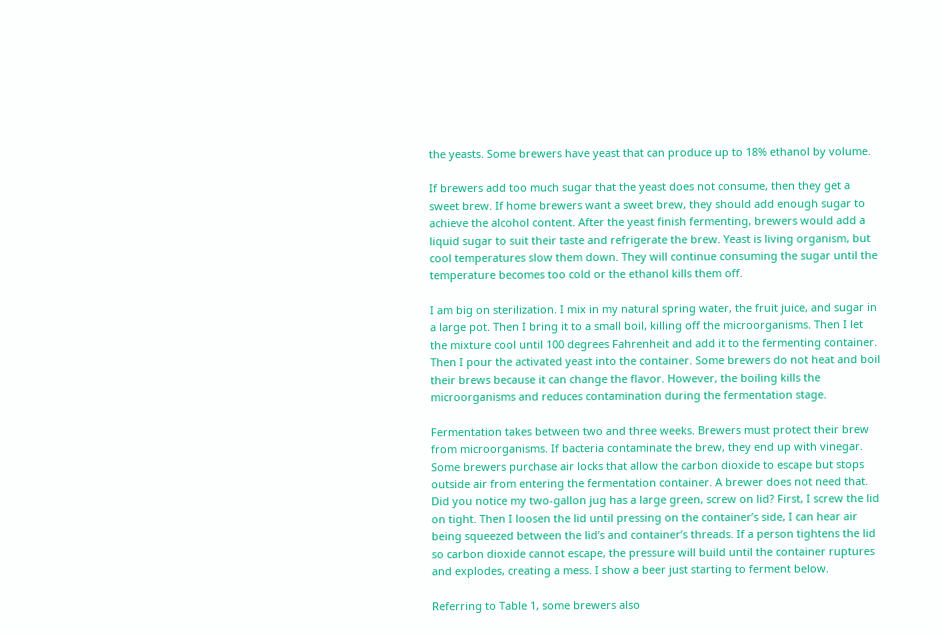the yeasts. Some brewers have yeast that can produce up to 18% ethanol by volume.

If brewers add too much sugar that the yeast does not consume, then they get a sweet brew. If home brewers want a sweet brew, they should add enough sugar to achieve the alcohol content. After the yeast finish fermenting, brewers would add a liquid sugar to suit their taste and refrigerate the brew. Yeast is living organism, but cool temperatures slow them down. They will continue consuming the sugar until the temperature becomes too cold or the ethanol kills them off.

I am big on sterilization. I mix in my natural spring water, the fruit juice, and sugar in a large pot. Then I bring it to a small boil, killing off the microorganisms. Then I let the mixture cool until 100 degrees Fahrenheit and add it to the fermenting container. Then I pour the activated yeast into the container. Some brewers do not heat and boil their brews because it can change the flavor. However, the boiling kills the microorganisms and reduces contamination during the fermentation stage.

Fermentation takes between two and three weeks. Brewers must protect their brew from microorganisms. If bacteria contaminate the brew, they end up with vinegar. Some brewers purchase air locks that allow the carbon dioxide to escape but stops outside air from entering the fermentation container. A brewer does not need that. Did you notice my two-gallon jug has a large green, screw on lid? First, I screw the lid on tight. Then I loosen the lid until pressing on the container’s side, I can hear air being squeezed between the lid’s and container’s threads. If a person tightens the lid so carbon dioxide cannot escape, the pressure will build until the container ruptures and explodes, creating a mess. I show a beer just starting to ferment below.

Referring to Table 1, some brewers also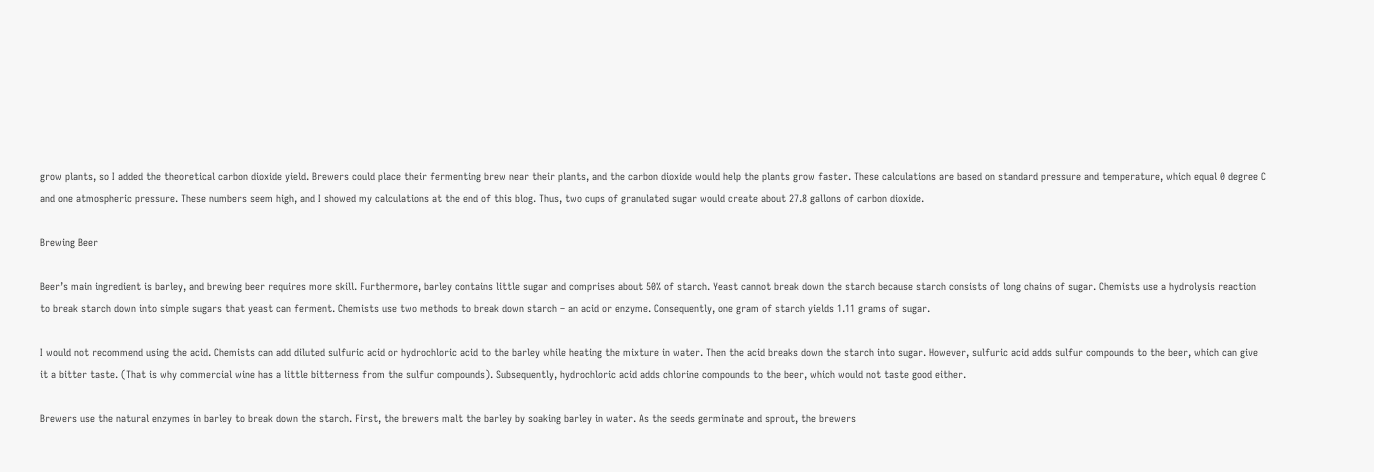grow plants, so I added the theoretical carbon dioxide yield. Brewers could place their fermenting brew near their plants, and the carbon dioxide would help the plants grow faster. These calculations are based on standard pressure and temperature, which equal 0 degree C and one atmospheric pressure. These numbers seem high, and I showed my calculations at the end of this blog. Thus, two cups of granulated sugar would create about 27.8 gallons of carbon dioxide.

Brewing Beer

Beer’s main ingredient is barley, and brewing beer requires more skill. Furthermore, barley contains little sugar and comprises about 50% of starch. Yeast cannot break down the starch because starch consists of long chains of sugar. Chemists use a hydrolysis reaction to break starch down into simple sugars that yeast can ferment. Chemists use two methods to break down starch – an acid or enzyme. Consequently, one gram of starch yields 1.11 grams of sugar.

I would not recommend using the acid. Chemists can add diluted sulfuric acid or hydrochloric acid to the barley while heating the mixture in water. Then the acid breaks down the starch into sugar. However, sulfuric acid adds sulfur compounds to the beer, which can give it a bitter taste. (That is why commercial wine has a little bitterness from the sulfur compounds). Subsequently, hydrochloric acid adds chlorine compounds to the beer, which would not taste good either.

Brewers use the natural enzymes in barley to break down the starch. First, the brewers malt the barley by soaking barley in water. As the seeds germinate and sprout, the brewers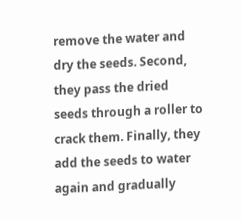remove the water and dry the seeds. Second, they pass the dried seeds through a roller to crack them. Finally, they add the seeds to water again and gradually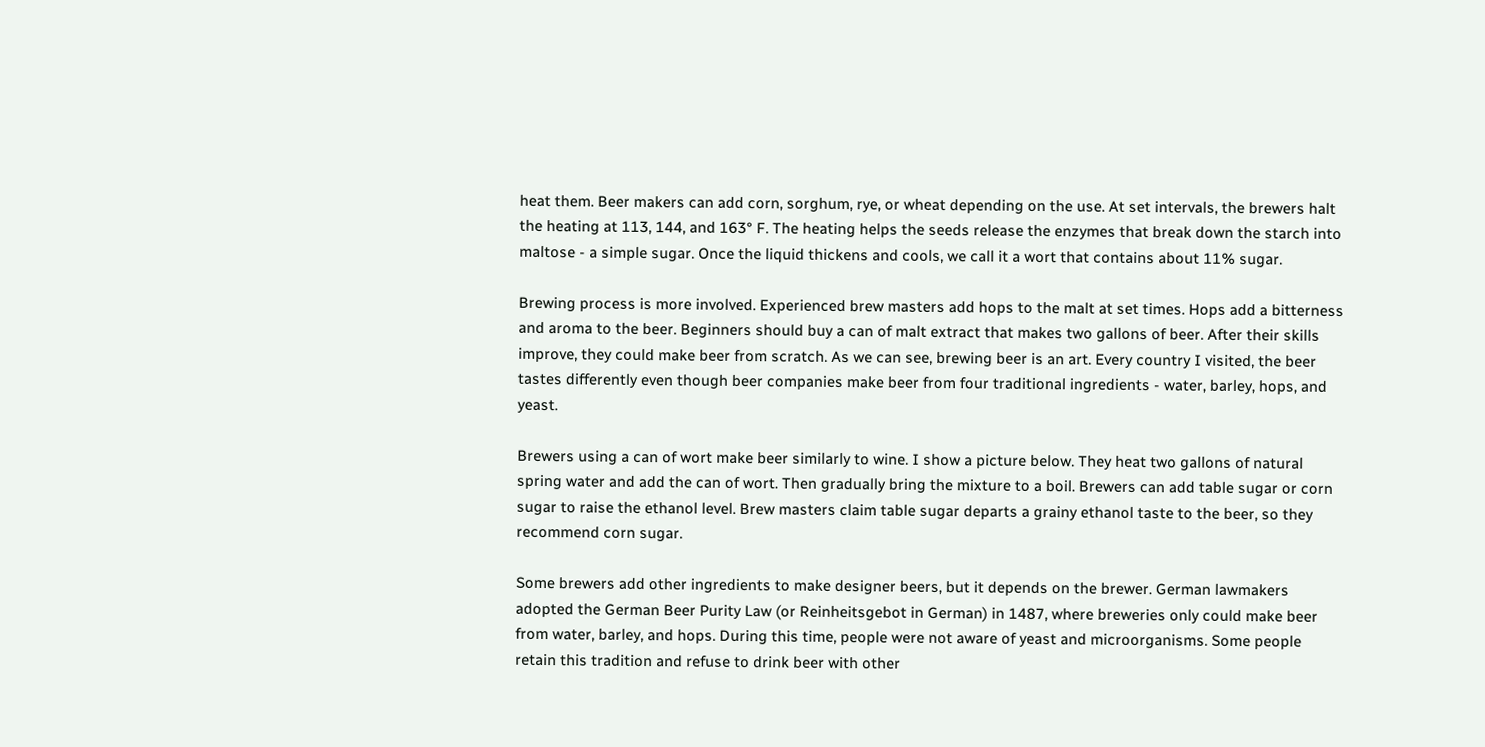heat them. Beer makers can add corn, sorghum, rye, or wheat depending on the use. At set intervals, the brewers halt the heating at 113, 144, and 163° F. The heating helps the seeds release the enzymes that break down the starch into maltose - a simple sugar. Once the liquid thickens and cools, we call it a wort that contains about 11% sugar.

Brewing process is more involved. Experienced brew masters add hops to the malt at set times. Hops add a bitterness and aroma to the beer. Beginners should buy a can of malt extract that makes two gallons of beer. After their skills improve, they could make beer from scratch. As we can see, brewing beer is an art. Every country I visited, the beer tastes differently even though beer companies make beer from four traditional ingredients - water, barley, hops, and yeast.

Brewers using a can of wort make beer similarly to wine. I show a picture below. They heat two gallons of natural spring water and add the can of wort. Then gradually bring the mixture to a boil. Brewers can add table sugar or corn sugar to raise the ethanol level. Brew masters claim table sugar departs a grainy ethanol taste to the beer, so they recommend corn sugar.

Some brewers add other ingredients to make designer beers, but it depends on the brewer. German lawmakers adopted the German Beer Purity Law (or Reinheitsgebot in German) in 1487, where breweries only could make beer from water, barley, and hops. During this time, people were not aware of yeast and microorganisms. Some people retain this tradition and refuse to drink beer with other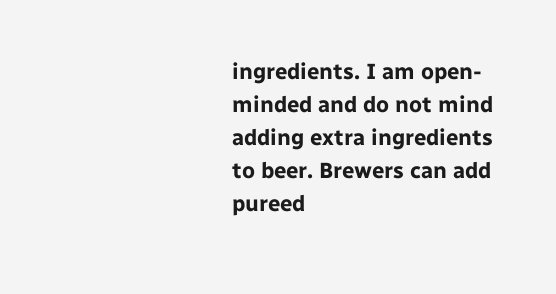ingredients. I am open-minded and do not mind adding extra ingredients to beer. Brewers can add pureed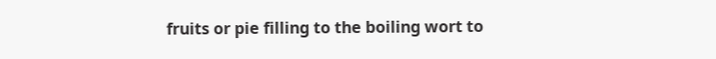fruits or pie filling to the boiling wort to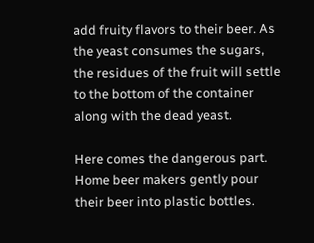add fruity flavors to their beer. As the yeast consumes the sugars, the residues of the fruit will settle to the bottom of the container along with the dead yeast.

Here comes the dangerous part. Home beer makers gently pour their beer into plastic bottles.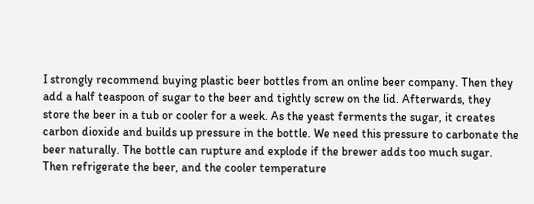I strongly recommend buying plastic beer bottles from an online beer company. Then they add a half teaspoon of sugar to the beer and tightly screw on the lid. Afterwards, they store the beer in a tub or cooler for a week. As the yeast ferments the sugar, it creates carbon dioxide and builds up pressure in the bottle. We need this pressure to carbonate the beer naturally. The bottle can rupture and explode if the brewer adds too much sugar. Then refrigerate the beer, and the cooler temperature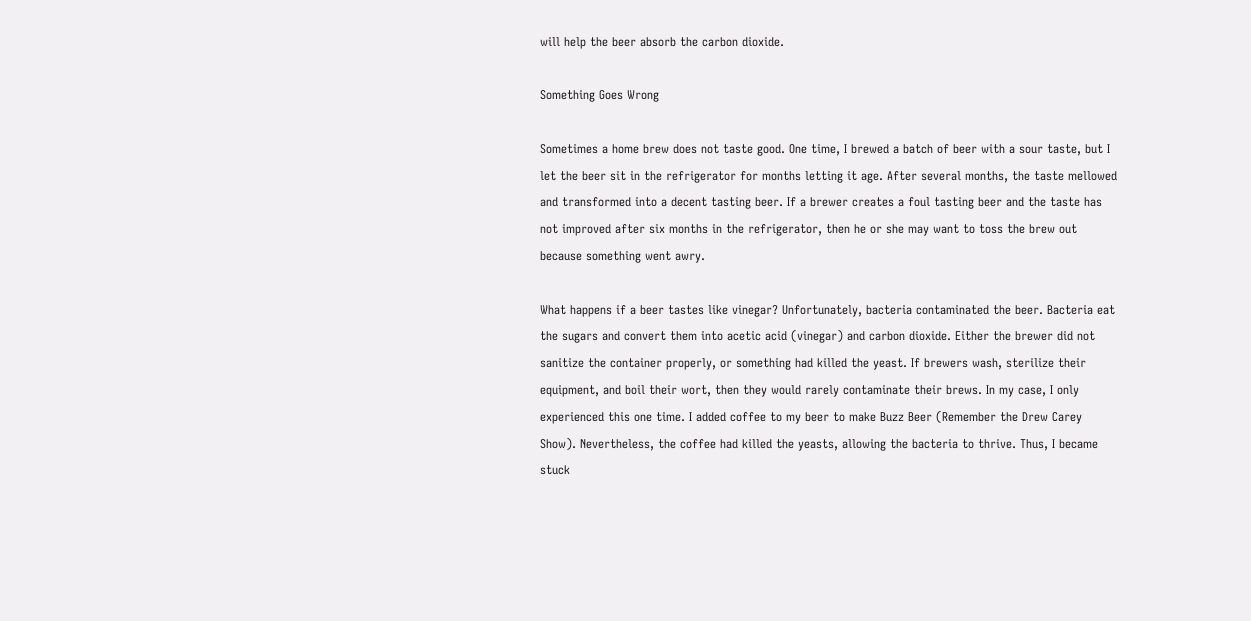will help the beer absorb the carbon dioxide.

Something Goes Wrong

Sometimes a home brew does not taste good. One time, I brewed a batch of beer with a sour taste, but I let the beer sit in the refrigerator for months letting it age. After several months, the taste mellowed and transformed into a decent tasting beer. If a brewer creates a foul tasting beer and the taste has not improved after six months in the refrigerator, then he or she may want to toss the brew out because something went awry.

What happens if a beer tastes like vinegar? Unfortunately, bacteria contaminated the beer. Bacteria eat the sugars and convert them into acetic acid (vinegar) and carbon dioxide. Either the brewer did not sanitize the container properly, or something had killed the yeast. If brewers wash, sterilize their equipment, and boil their wort, then they would rarely contaminate their brews. In my case, I only experienced this one time. I added coffee to my beer to make Buzz Beer (Remember the Drew Carey Show). Nevertheless, the coffee had killed the yeasts, allowing the bacteria to thrive. Thus, I became stuck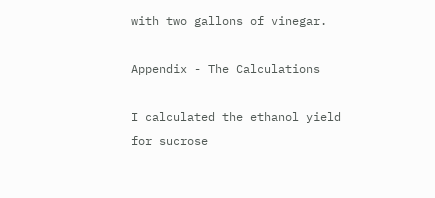with two gallons of vinegar.

Appendix - The Calculations

I calculated the ethanol yield for sucrose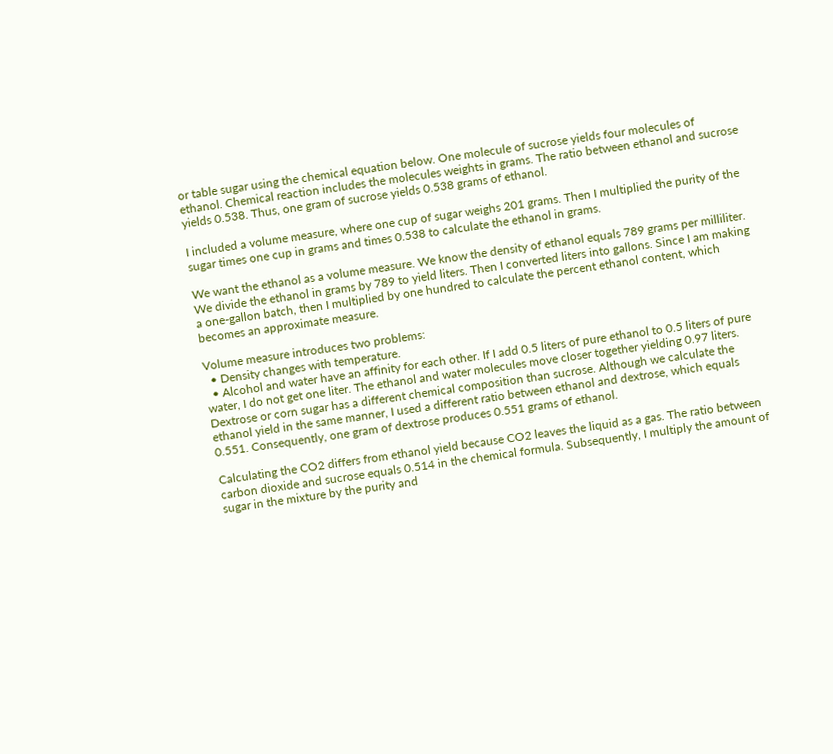or table sugar using the chemical equation below. One molecule of sucrose yields four molecules of ethanol. Chemical reaction includes the molecules weights in grams. The ratio between ethanol and sucrose yields 0.538. Thus, one gram of sucrose yields 0.538 grams of ethanol.

I included a volume measure, where one cup of sugar weighs 201 grams. Then I multiplied the purity of the sugar times one cup in grams and times 0.538 to calculate the ethanol in grams.

We want the ethanol as a volume measure. We know the density of ethanol equals 789 grams per milliliter. We divide the ethanol in grams by 789 to yield liters. Then I converted liters into gallons. Since I am making a one-gallon batch, then I multiplied by one hundred to calculate the percent ethanol content, which becomes an approximate measure.

Volume measure introduces two problems:
  • Density changes with temperature.
  • Alcohol and water have an affinity for each other. If I add 0.5 liters of pure ethanol to 0.5 liters of pure water, I do not get one liter. The ethanol and water molecules move closer together yielding 0.97 liters.
Dextrose or corn sugar has a different chemical composition than sucrose. Although we calculate the ethanol yield in the same manner, I used a different ratio between ethanol and dextrose, which equals 0.551. Consequently, one gram of dextrose produces 0.551 grams of ethanol.

Calculating the CO2 differs from ethanol yield because CO2 leaves the liquid as a gas. The ratio between carbon dioxide and sucrose equals 0.514 in the chemical formula. Subsequently, I multiply the amount of sugar in the mixture by the purity and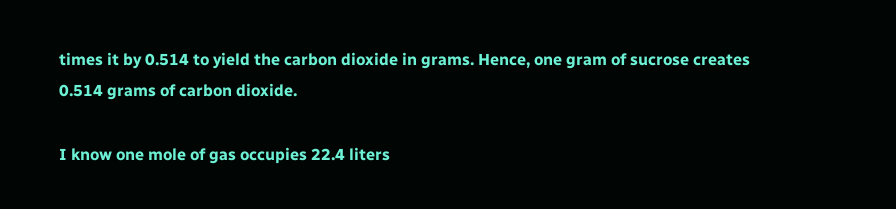times it by 0.514 to yield the carbon dioxide in grams. Hence, one gram of sucrose creates 0.514 grams of carbon dioxide.

I know one mole of gas occupies 22.4 liters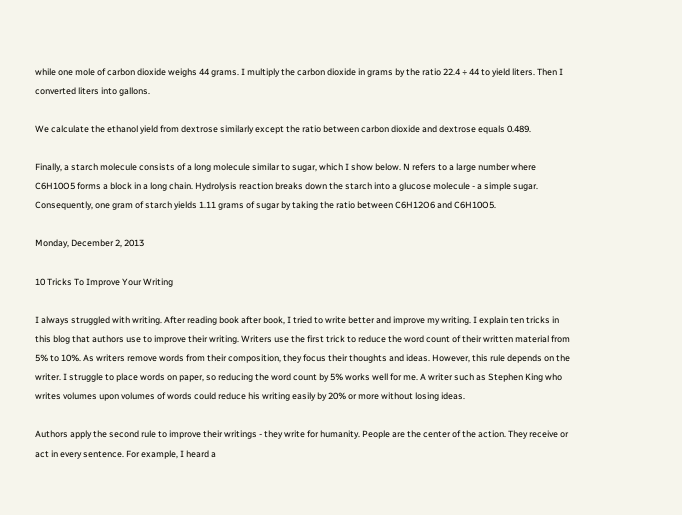while one mole of carbon dioxide weighs 44 grams. I multiply the carbon dioxide in grams by the ratio 22.4 ÷ 44 to yield liters. Then I converted liters into gallons.

We calculate the ethanol yield from dextrose similarly except the ratio between carbon dioxide and dextrose equals 0.489.

Finally, a starch molecule consists of a long molecule similar to sugar, which I show below. N refers to a large number where C6H10O5 forms a block in a long chain. Hydrolysis reaction breaks down the starch into a glucose molecule - a simple sugar. Consequently, one gram of starch yields 1.11 grams of sugar by taking the ratio between C6H12O6 and C6H10O5.

Monday, December 2, 2013

10 Tricks To Improve Your Writing

I always struggled with writing. After reading book after book, I tried to write better and improve my writing. I explain ten tricks in this blog that authors use to improve their writing. Writers use the first trick to reduce the word count of their written material from 5% to 10%. As writers remove words from their composition, they focus their thoughts and ideas. However, this rule depends on the writer. I struggle to place words on paper, so reducing the word count by 5% works well for me. A writer such as Stephen King who writes volumes upon volumes of words could reduce his writing easily by 20% or more without losing ideas.

Authors apply the second rule to improve their writings - they write for humanity. People are the center of the action. They receive or act in every sentence. For example, I heard a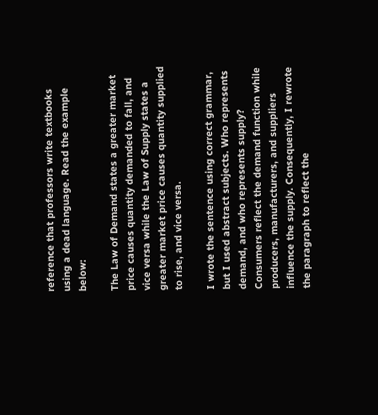reference that professors write textbooks using a dead language. Read the example below:

The Law of Demand states a greater market price causes quantity demanded to fall, and vice versa while the Law of Supply states a greater market price causes quantity supplied to rise, and vice versa.

I wrote the sentence using correct grammar, but I used abstract subjects. Who represents demand, and who represents supply? Consumers reflect the demand function while producers, manufacturers, and suppliers influence the supply. Consequently, I rewrote the paragraph to reflect the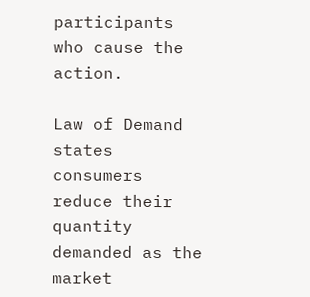participants who cause the action.

Law of Demand states consumers reduce their quantity demanded as the market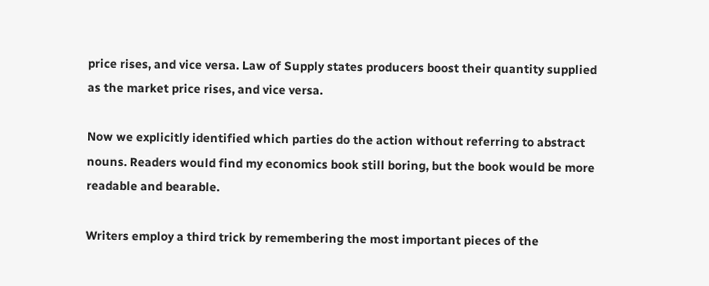price rises, and vice versa. Law of Supply states producers boost their quantity supplied as the market price rises, and vice versa.

Now we explicitly identified which parties do the action without referring to abstract nouns. Readers would find my economics book still boring, but the book would be more readable and bearable.

Writers employ a third trick by remembering the most important pieces of the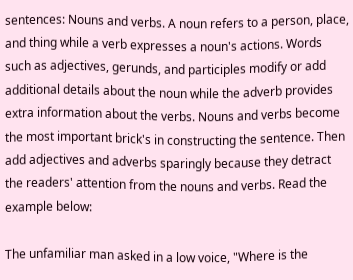sentences: Nouns and verbs. A noun refers to a person, place, and thing while a verb expresses a noun's actions. Words such as adjectives, gerunds, and participles modify or add additional details about the noun while the adverb provides extra information about the verbs. Nouns and verbs become the most important brick's in constructing the sentence. Then add adjectives and adverbs sparingly because they detract the readers' attention from the nouns and verbs. Read the example below:

The unfamiliar man asked in a low voice, "Where is the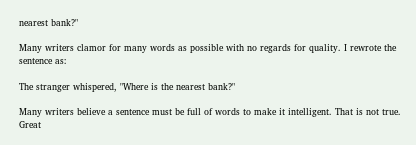nearest bank?"

Many writers clamor for many words as possible with no regards for quality. I rewrote the sentence as:

The stranger whispered, "Where is the nearest bank?"

Many writers believe a sentence must be full of words to make it intelligent. That is not true. Great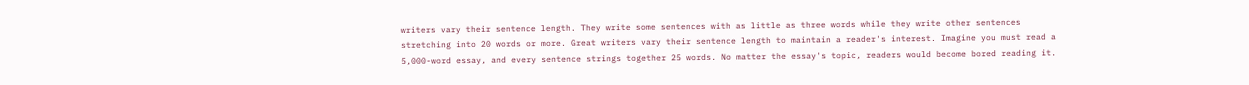writers vary their sentence length. They write some sentences with as little as three words while they write other sentences stretching into 20 words or more. Great writers vary their sentence length to maintain a reader's interest. Imagine you must read a 5,000-word essay, and every sentence strings together 25 words. No matter the essay's topic, readers would become bored reading it.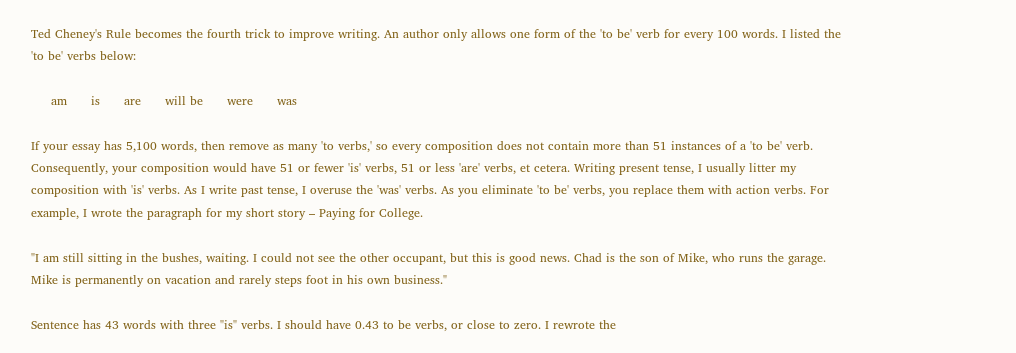Ted Cheney's Rule becomes the fourth trick to improve writing. An author only allows one form of the 'to be' verb for every 100 words. I listed the 'to be' verbs below:

     am      is      are      will be      were      was

If your essay has 5,100 words, then remove as many 'to verbs,' so every composition does not contain more than 51 instances of a 'to be' verb. Consequently, your composition would have 51 or fewer 'is' verbs, 51 or less 'are' verbs, et cetera. Writing present tense, I usually litter my composition with 'is' verbs. As I write past tense, I overuse the 'was' verbs. As you eliminate 'to be' verbs, you replace them with action verbs. For example, I wrote the paragraph for my short story – Paying for College.

"I am still sitting in the bushes, waiting. I could not see the other occupant, but this is good news. Chad is the son of Mike, who runs the garage. Mike is permanently on vacation and rarely steps foot in his own business."

Sentence has 43 words with three "is" verbs. I should have 0.43 to be verbs, or close to zero. I rewrote the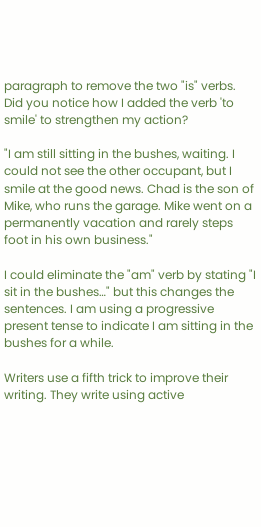paragraph to remove the two "is" verbs. Did you notice how I added the verb 'to smile' to strengthen my action?

"I am still sitting in the bushes, waiting. I could not see the other occupant, but I smile at the good news. Chad is the son of Mike, who runs the garage. Mike went on a permanently vacation and rarely steps foot in his own business."

I could eliminate the "am" verb by stating "I sit in the bushes…" but this changes the sentences. I am using a progressive present tense to indicate I am sitting in the bushes for a while.

Writers use a fifth trick to improve their writing. They write using active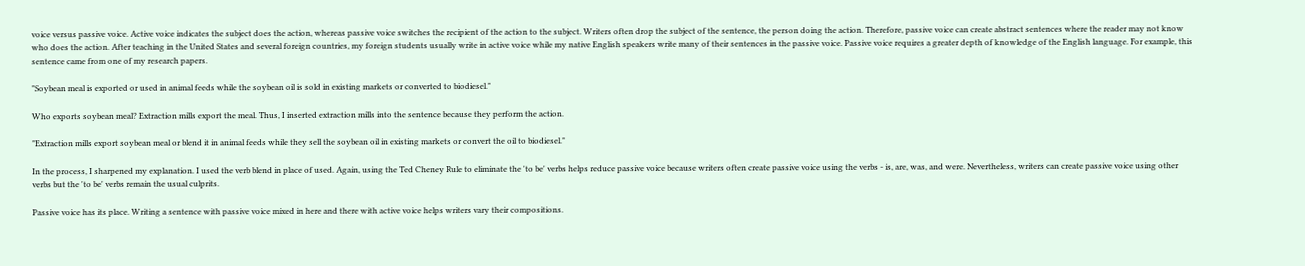voice versus passive voice. Active voice indicates the subject does the action, whereas passive voice switches the recipient of the action to the subject. Writers often drop the subject of the sentence, the person doing the action. Therefore, passive voice can create abstract sentences where the reader may not know who does the action. After teaching in the United States and several foreign countries, my foreign students usually write in active voice while my native English speakers write many of their sentences in the passive voice. Passive voice requires a greater depth of knowledge of the English language. For example, this sentence came from one of my research papers.

"Soybean meal is exported or used in animal feeds while the soybean oil is sold in existing markets or converted to biodiesel."

Who exports soybean meal? Extraction mills export the meal. Thus, I inserted extraction mills into the sentence because they perform the action.

"Extraction mills export soybean meal or blend it in animal feeds while they sell the soybean oil in existing markets or convert the oil to biodiesel."

In the process, I sharpened my explanation. I used the verb blend in place of used. Again, using the Ted Cheney Rule to eliminate the 'to be' verbs helps reduce passive voice because writers often create passive voice using the verbs - is, are, was, and were. Nevertheless, writers can create passive voice using other verbs but the 'to be' verbs remain the usual culprits.

Passive voice has its place. Writing a sentence with passive voice mixed in here and there with active voice helps writers vary their compositions.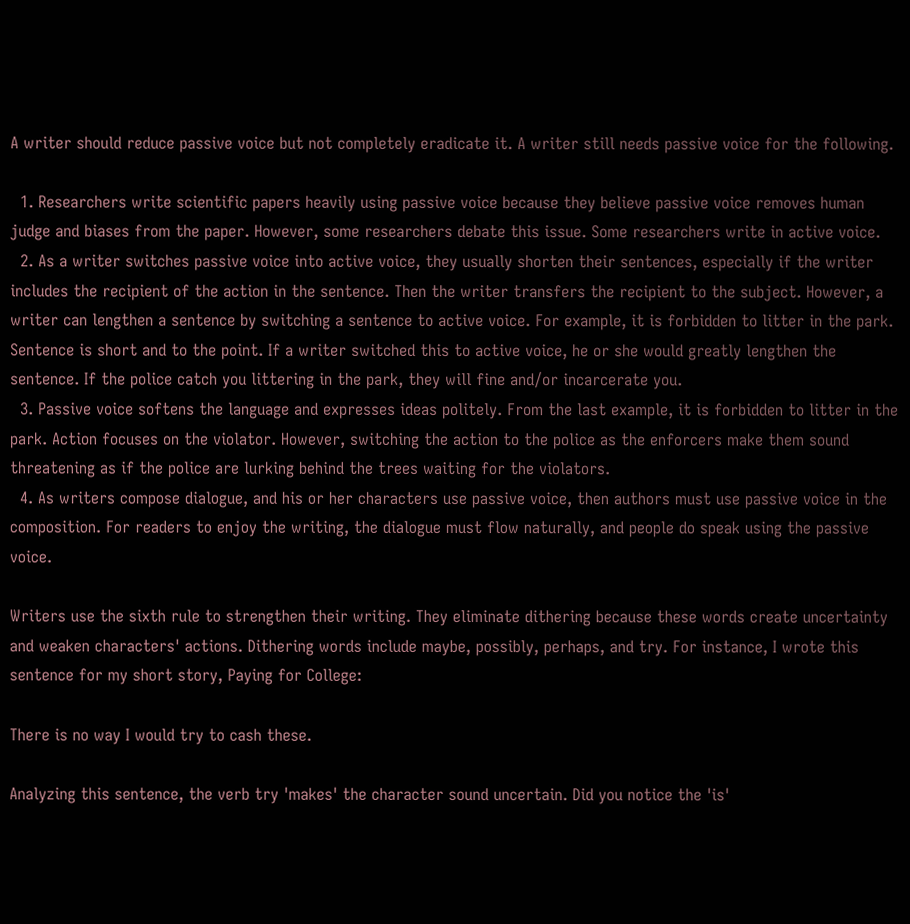A writer should reduce passive voice but not completely eradicate it. A writer still needs passive voice for the following.

  1. Researchers write scientific papers heavily using passive voice because they believe passive voice removes human judge and biases from the paper. However, some researchers debate this issue. Some researchers write in active voice.
  2. As a writer switches passive voice into active voice, they usually shorten their sentences, especially if the writer includes the recipient of the action in the sentence. Then the writer transfers the recipient to the subject. However, a writer can lengthen a sentence by switching a sentence to active voice. For example, it is forbidden to litter in the park. Sentence is short and to the point. If a writer switched this to active voice, he or she would greatly lengthen the sentence. If the police catch you littering in the park, they will fine and/or incarcerate you.
  3. Passive voice softens the language and expresses ideas politely. From the last example, it is forbidden to litter in the park. Action focuses on the violator. However, switching the action to the police as the enforcers make them sound threatening as if the police are lurking behind the trees waiting for the violators.
  4. As writers compose dialogue, and his or her characters use passive voice, then authors must use passive voice in the composition. For readers to enjoy the writing, the dialogue must flow naturally, and people do speak using the passive voice.

Writers use the sixth rule to strengthen their writing. They eliminate dithering because these words create uncertainty and weaken characters' actions. Dithering words include maybe, possibly, perhaps, and try. For instance, I wrote this sentence for my short story, Paying for College:

There is no way I would try to cash these.

Analyzing this sentence, the verb try 'makes' the character sound uncertain. Did you notice the 'is'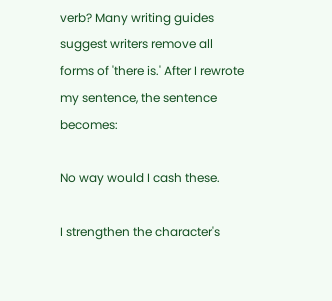verb? Many writing guides suggest writers remove all forms of 'there is.' After I rewrote my sentence, the sentence becomes:

No way would I cash these.

I strengthen the character's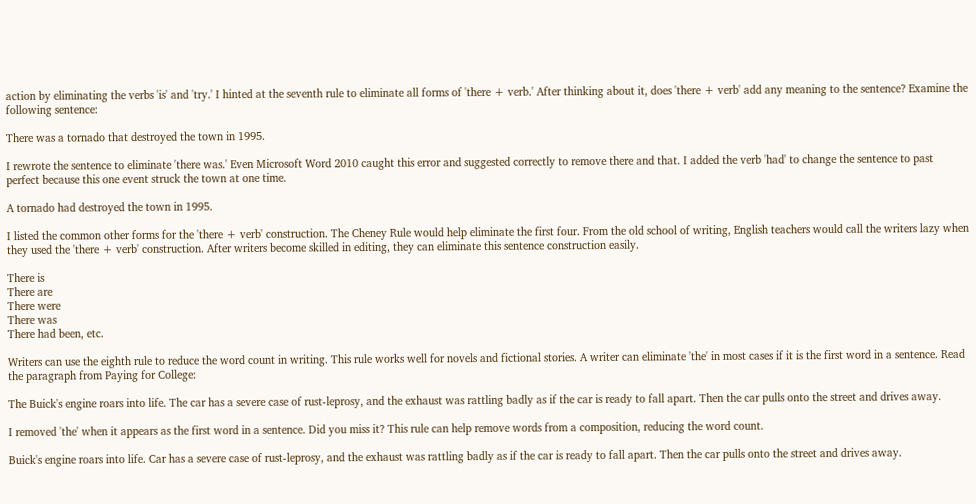action by eliminating the verbs 'is' and 'try.' I hinted at the seventh rule to eliminate all forms of 'there + verb.' After thinking about it, does 'there + verb' add any meaning to the sentence? Examine the following sentence:

There was a tornado that destroyed the town in 1995.

I rewrote the sentence to eliminate 'there was.' Even Microsoft Word 2010 caught this error and suggested correctly to remove there and that. I added the verb 'had' to change the sentence to past perfect because this one event struck the town at one time.

A tornado had destroyed the town in 1995.

I listed the common other forms for the 'there + verb' construction. The Cheney Rule would help eliminate the first four. From the old school of writing, English teachers would call the writers lazy when they used the 'there + verb' construction. After writers become skilled in editing, they can eliminate this sentence construction easily.

There is
There are
There were
There was
There had been, etc.

Writers can use the eighth rule to reduce the word count in writing. This rule works well for novels and fictional stories. A writer can eliminate 'the' in most cases if it is the first word in a sentence. Read the paragraph from Paying for College:

The Buick's engine roars into life. The car has a severe case of rust-leprosy, and the exhaust was rattling badly as if the car is ready to fall apart. Then the car pulls onto the street and drives away.

I removed 'the' when it appears as the first word in a sentence. Did you miss it? This rule can help remove words from a composition, reducing the word count.

Buick's engine roars into life. Car has a severe case of rust-leprosy, and the exhaust was rattling badly as if the car is ready to fall apart. Then the car pulls onto the street and drives away.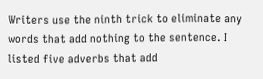Writers use the ninth trick to eliminate any words that add nothing to the sentence. I listed five adverbs that add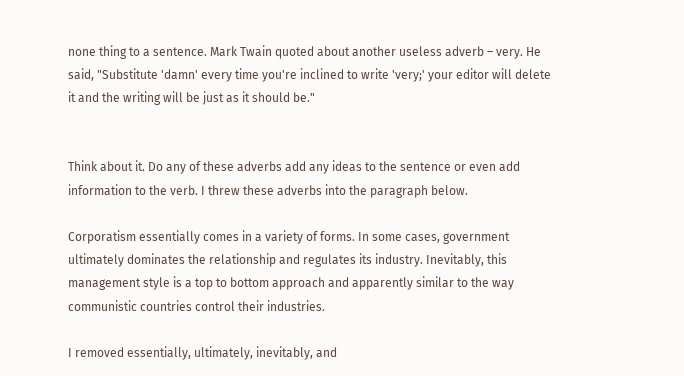none thing to a sentence. Mark Twain quoted about another useless adverb – very. He said, "Substitute 'damn' every time you're inclined to write 'very;' your editor will delete it and the writing will be just as it should be."


Think about it. Do any of these adverbs add any ideas to the sentence or even add information to the verb. I threw these adverbs into the paragraph below.

Corporatism essentially comes in a variety of forms. In some cases, government ultimately dominates the relationship and regulates its industry. Inevitably, this management style is a top to bottom approach and apparently similar to the way communistic countries control their industries.

I removed essentially, ultimately, inevitably, and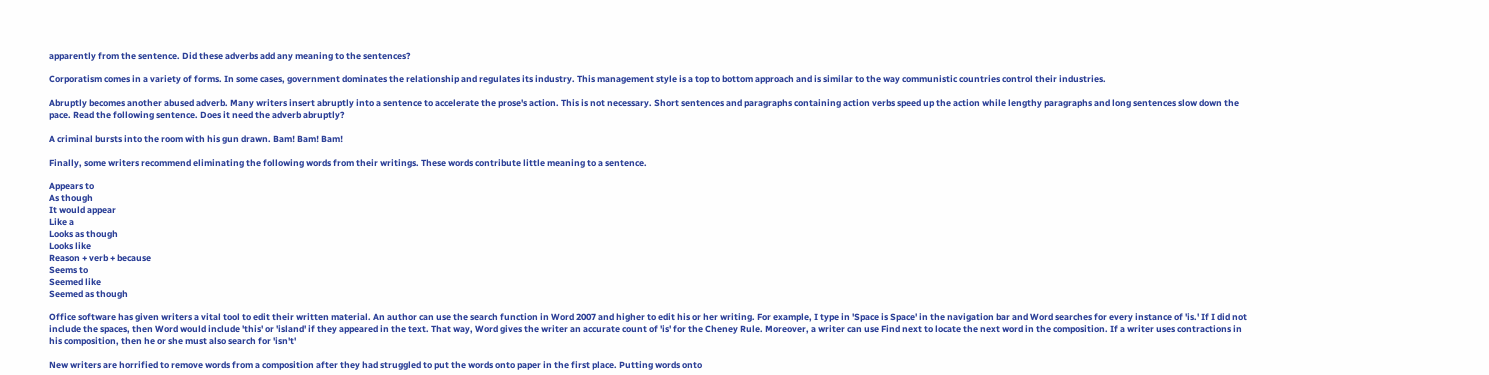apparently from the sentence. Did these adverbs add any meaning to the sentences?

Corporatism comes in a variety of forms. In some cases, government dominates the relationship and regulates its industry. This management style is a top to bottom approach and is similar to the way communistic countries control their industries.

Abruptly becomes another abused adverb. Many writers insert abruptly into a sentence to accelerate the prose's action. This is not necessary. Short sentences and paragraphs containing action verbs speed up the action while lengthy paragraphs and long sentences slow down the pace. Read the following sentence. Does it need the adverb abruptly?

A criminal bursts into the room with his gun drawn. Bam! Bam! Bam!

Finally, some writers recommend eliminating the following words from their writings. These words contribute little meaning to a sentence.

Appears to
As though
It would appear
Like a
Looks as though
Looks like
Reason + verb + because
Seems to
Seemed like
Seemed as though

Office software has given writers a vital tool to edit their written material. An author can use the search function in Word 2007 and higher to edit his or her writing. For example, I type in 'Space is Space' in the navigation bar and Word searches for every instance of 'is.' If I did not include the spaces, then Word would include 'this' or 'island' if they appeared in the text. That way, Word gives the writer an accurate count of 'is' for the Cheney Rule. Moreover, a writer can use Find next to locate the next word in the composition. If a writer uses contractions in his composition, then he or she must also search for 'isn't'

New writers are horrified to remove words from a composition after they had struggled to put the words onto paper in the first place. Putting words onto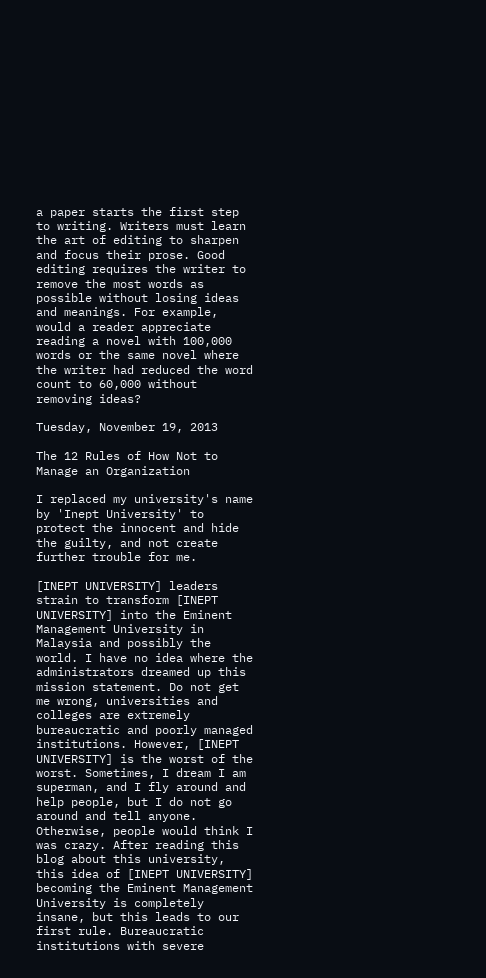a paper starts the first step to writing. Writers must learn the art of editing to sharpen and focus their prose. Good editing requires the writer to remove the most words as possible without losing ideas and meanings. For example, would a reader appreciate reading a novel with 100,000 words or the same novel where the writer had reduced the word count to 60,000 without removing ideas?

Tuesday, November 19, 2013

The 12 Rules of How Not to Manage an Organization

I replaced my university's name by 'Inept University' to protect the innocent and hide the guilty, and not create further trouble for me.

[INEPT UNIVERSITY] leaders strain to transform [INEPT UNIVERSITY] into the Eminent Management University in Malaysia and possibly the world. I have no idea where the administrators dreamed up this mission statement. Do not get me wrong, universities and colleges are extremely bureaucratic and poorly managed institutions. However, [INEPT UNIVERSITY] is the worst of the worst. Sometimes, I dream I am superman, and I fly around and help people, but I do not go around and tell anyone. Otherwise, people would think I was crazy. After reading this blog about this university, this idea of [INEPT UNIVERSITY] becoming the Eminent Management University is completely insane, but this leads to our first rule. Bureaucratic institutions with severe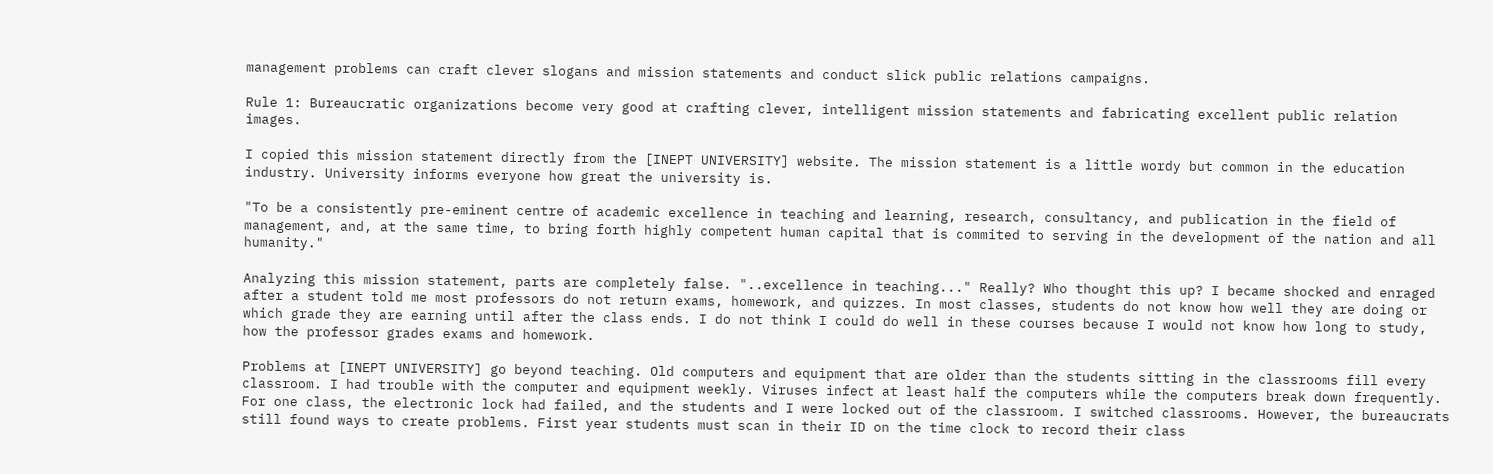management problems can craft clever slogans and mission statements and conduct slick public relations campaigns.

Rule 1: Bureaucratic organizations become very good at crafting clever, intelligent mission statements and fabricating excellent public relation images.

I copied this mission statement directly from the [INEPT UNIVERSITY] website. The mission statement is a little wordy but common in the education industry. University informs everyone how great the university is.

"To be a consistently pre-eminent centre of academic excellence in teaching and learning, research, consultancy, and publication in the field of management, and, at the same time, to bring forth highly competent human capital that is commited to serving in the development of the nation and all humanity."

Analyzing this mission statement, parts are completely false. "..excellence in teaching..." Really? Who thought this up? I became shocked and enraged after a student told me most professors do not return exams, homework, and quizzes. In most classes, students do not know how well they are doing or which grade they are earning until after the class ends. I do not think I could do well in these courses because I would not know how long to study, how the professor grades exams and homework.

Problems at [INEPT UNIVERSITY] go beyond teaching. Old computers and equipment that are older than the students sitting in the classrooms fill every classroom. I had trouble with the computer and equipment weekly. Viruses infect at least half the computers while the computers break down frequently. For one class, the electronic lock had failed, and the students and I were locked out of the classroom. I switched classrooms. However, the bureaucrats still found ways to create problems. First year students must scan in their ID on the time clock to record their class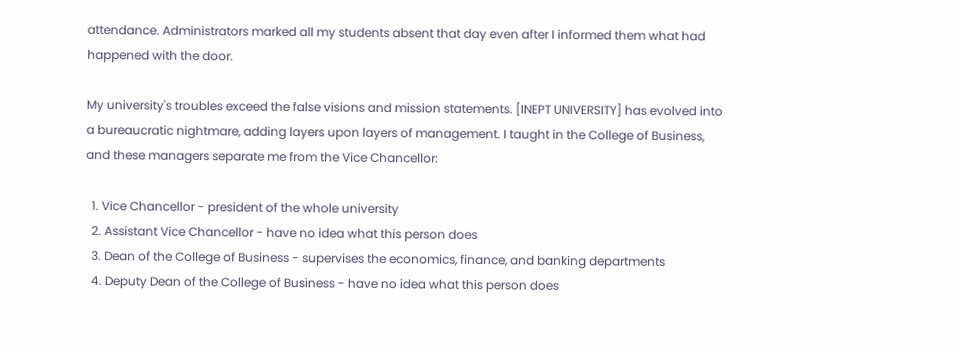attendance. Administrators marked all my students absent that day even after I informed them what had happened with the door.

My university's troubles exceed the false visions and mission statements. [INEPT UNIVERSITY] has evolved into a bureaucratic nightmare, adding layers upon layers of management. I taught in the College of Business, and these managers separate me from the Vice Chancellor:

  1. Vice Chancellor - president of the whole university
  2. Assistant Vice Chancellor - have no idea what this person does
  3. Dean of the College of Business - supervises the economics, finance, and banking departments
  4. Deputy Dean of the College of Business - have no idea what this person does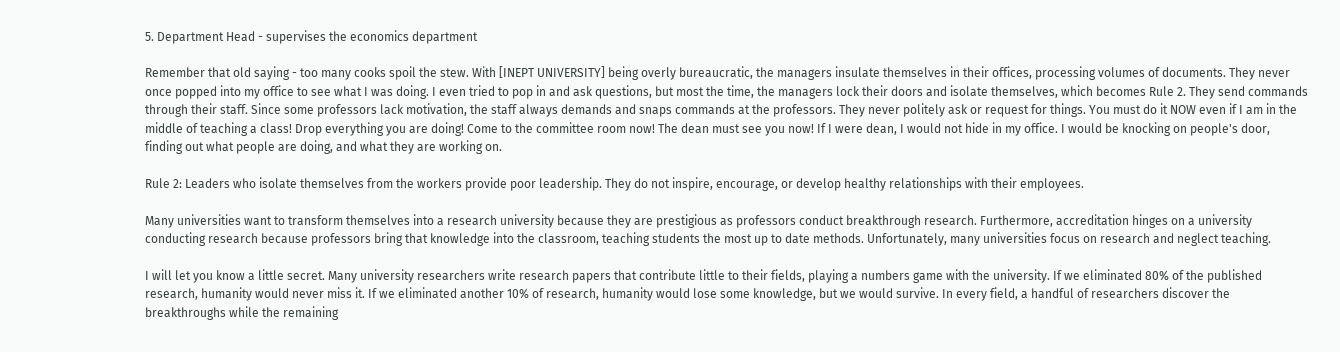5. Department Head - supervises the economics department

Remember that old saying - too many cooks spoil the stew. With [INEPT UNIVERSITY] being overly bureaucratic, the managers insulate themselves in their offices, processing volumes of documents. They never once popped into my office to see what I was doing. I even tried to pop in and ask questions, but most the time, the managers lock their doors and isolate themselves, which becomes Rule 2. They send commands through their staff. Since some professors lack motivation, the staff always demands and snaps commands at the professors. They never politely ask or request for things. You must do it NOW even if I am in the middle of teaching a class! Drop everything you are doing! Come to the committee room now! The dean must see you now! If I were dean, I would not hide in my office. I would be knocking on people's door, finding out what people are doing, and what they are working on.

Rule 2: Leaders who isolate themselves from the workers provide poor leadership. They do not inspire, encourage, or develop healthy relationships with their employees.

Many universities want to transform themselves into a research university because they are prestigious as professors conduct breakthrough research. Furthermore, accreditation hinges on a university conducting research because professors bring that knowledge into the classroom, teaching students the most up to date methods. Unfortunately, many universities focus on research and neglect teaching.

I will let you know a little secret. Many university researchers write research papers that contribute little to their fields, playing a numbers game with the university. If we eliminated 80% of the published research, humanity would never miss it. If we eliminated another 10% of research, humanity would lose some knowledge, but we would survive. In every field, a handful of researchers discover the breakthroughs while the remaining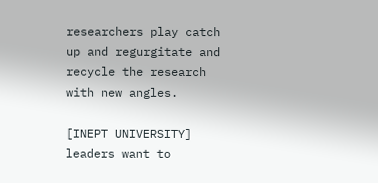researchers play catch up and regurgitate and recycle the research with new angles.

[INEPT UNIVERSITY] leaders want to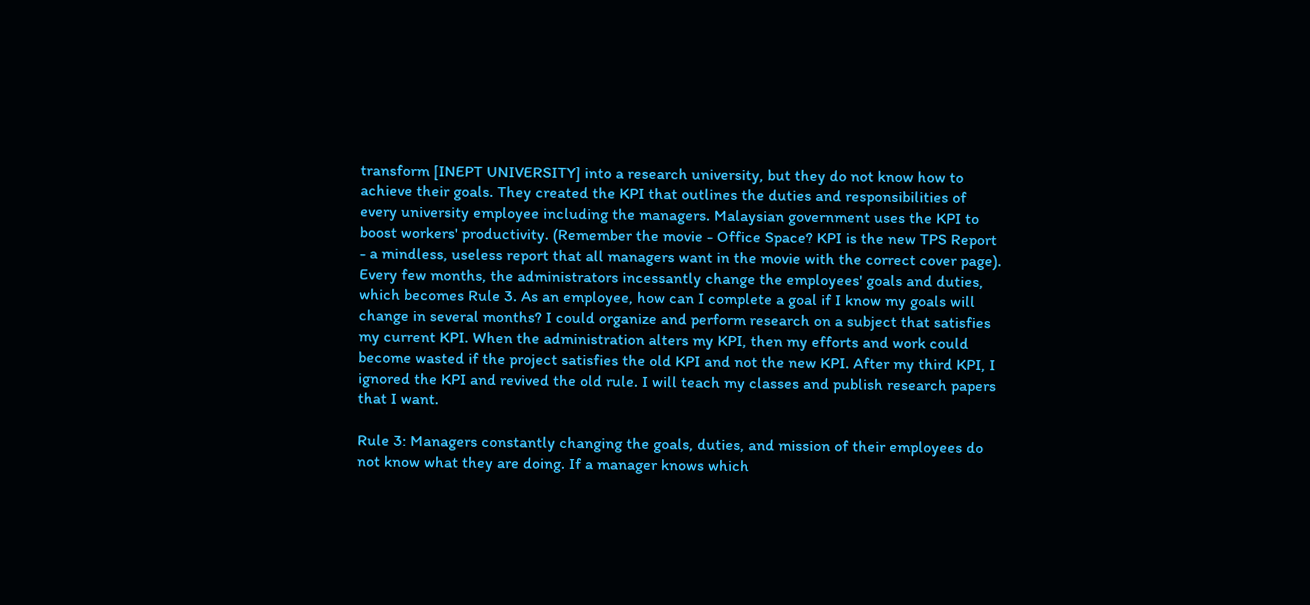transform [INEPT UNIVERSITY] into a research university, but they do not know how to achieve their goals. They created the KPI that outlines the duties and responsibilities of every university employee including the managers. Malaysian government uses the KPI to boost workers' productivity. (Remember the movie - Office Space? KPI is the new TPS Report - a mindless, useless report that all managers want in the movie with the correct cover page). Every few months, the administrators incessantly change the employees' goals and duties, which becomes Rule 3. As an employee, how can I complete a goal if I know my goals will change in several months? I could organize and perform research on a subject that satisfies my current KPI. When the administration alters my KPI, then my efforts and work could become wasted if the project satisfies the old KPI and not the new KPI. After my third KPI, I ignored the KPI and revived the old rule. I will teach my classes and publish research papers that I want.

Rule 3: Managers constantly changing the goals, duties, and mission of their employees do not know what they are doing. If a manager knows which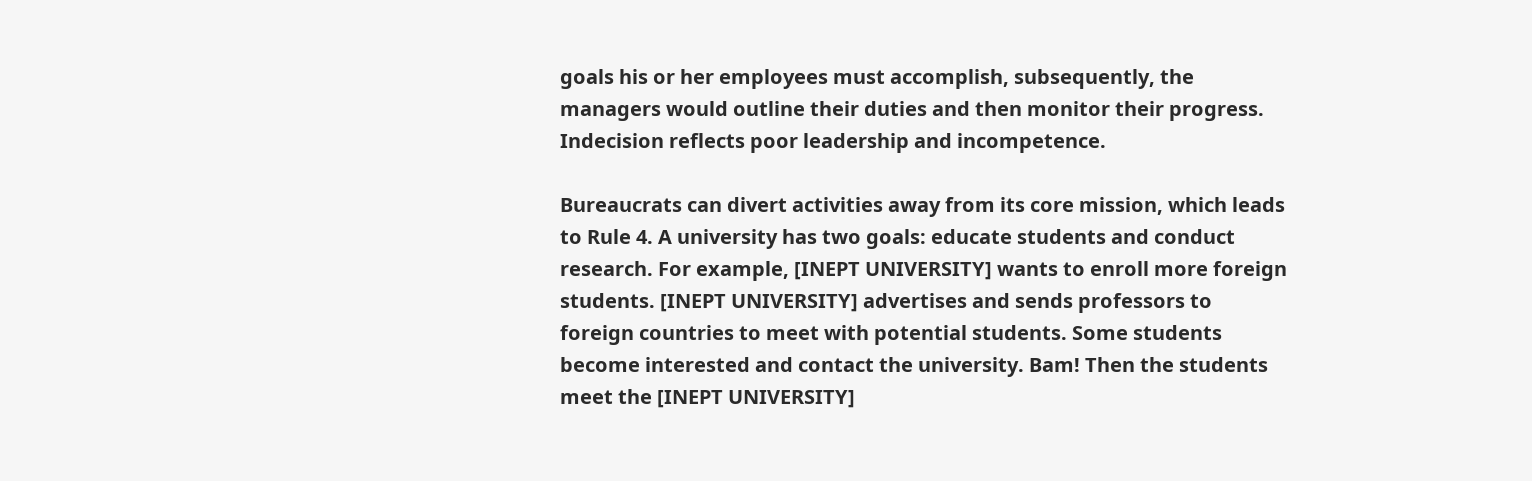goals his or her employees must accomplish, subsequently, the managers would outline their duties and then monitor their progress. Indecision reflects poor leadership and incompetence.

Bureaucrats can divert activities away from its core mission, which leads to Rule 4. A university has two goals: educate students and conduct research. For example, [INEPT UNIVERSITY] wants to enroll more foreign students. [INEPT UNIVERSITY] advertises and sends professors to foreign countries to meet with potential students. Some students become interested and contact the university. Bam! Then the students meet the [INEPT UNIVERSITY]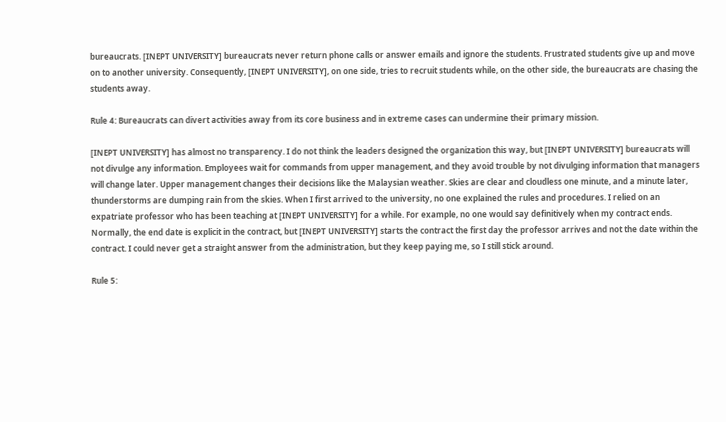bureaucrats. [INEPT UNIVERSITY] bureaucrats never return phone calls or answer emails and ignore the students. Frustrated students give up and move on to another university. Consequently, [INEPT UNIVERSITY], on one side, tries to recruit students while, on the other side, the bureaucrats are chasing the students away.

Rule 4: Bureaucrats can divert activities away from its core business and in extreme cases can undermine their primary mission.

[INEPT UNIVERSITY] has almost no transparency. I do not think the leaders designed the organization this way, but [INEPT UNIVERSITY] bureaucrats will not divulge any information. Employees wait for commands from upper management, and they avoid trouble by not divulging information that managers will change later. Upper management changes their decisions like the Malaysian weather. Skies are clear and cloudless one minute, and a minute later, thunderstorms are dumping rain from the skies. When I first arrived to the university, no one explained the rules and procedures. I relied on an expatriate professor who has been teaching at [INEPT UNIVERSITY] for a while. For example, no one would say definitively when my contract ends. Normally, the end date is explicit in the contract, but [INEPT UNIVERSITY] starts the contract the first day the professor arrives and not the date within the contract. I could never get a straight answer from the administration, but they keep paying me, so I still stick around.

Rule 5: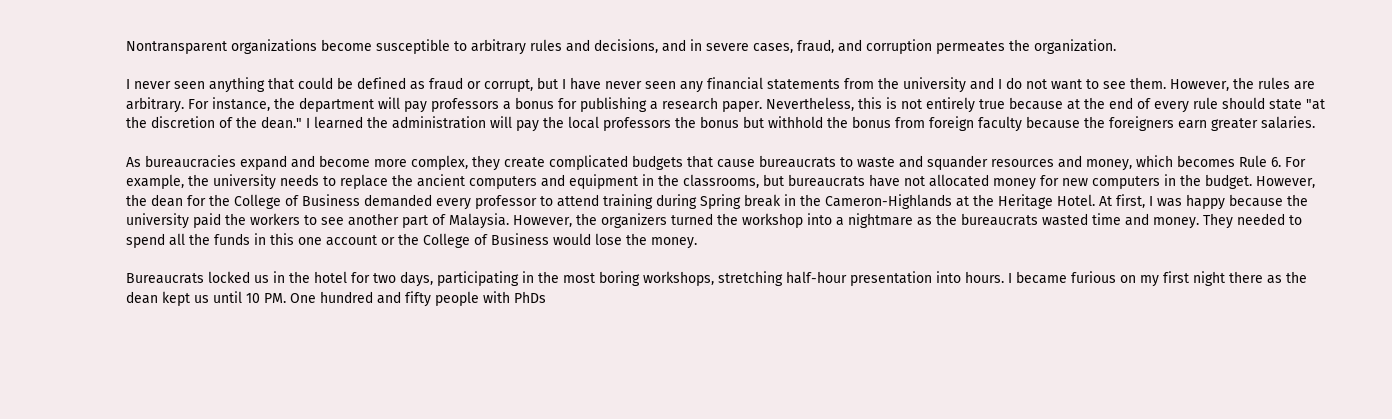Nontransparent organizations become susceptible to arbitrary rules and decisions, and in severe cases, fraud, and corruption permeates the organization.

I never seen anything that could be defined as fraud or corrupt, but I have never seen any financial statements from the university and I do not want to see them. However, the rules are arbitrary. For instance, the department will pay professors a bonus for publishing a research paper. Nevertheless, this is not entirely true because at the end of every rule should state "at the discretion of the dean." I learned the administration will pay the local professors the bonus but withhold the bonus from foreign faculty because the foreigners earn greater salaries.

As bureaucracies expand and become more complex, they create complicated budgets that cause bureaucrats to waste and squander resources and money, which becomes Rule 6. For example, the university needs to replace the ancient computers and equipment in the classrooms, but bureaucrats have not allocated money for new computers in the budget. However, the dean for the College of Business demanded every professor to attend training during Spring break in the Cameron-Highlands at the Heritage Hotel. At first, I was happy because the university paid the workers to see another part of Malaysia. However, the organizers turned the workshop into a nightmare as the bureaucrats wasted time and money. They needed to spend all the funds in this one account or the College of Business would lose the money.

Bureaucrats locked us in the hotel for two days, participating in the most boring workshops, stretching half-hour presentation into hours. I became furious on my first night there as the dean kept us until 10 PM. One hundred and fifty people with PhDs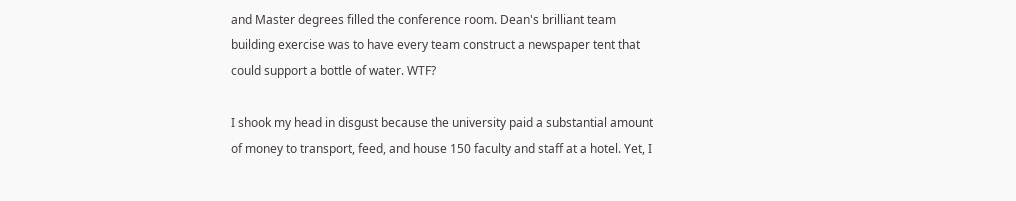and Master degrees filled the conference room. Dean's brilliant team building exercise was to have every team construct a newspaper tent that could support a bottle of water. WTF?

I shook my head in disgust because the university paid a substantial amount of money to transport, feed, and house 150 faculty and staff at a hotel. Yet, I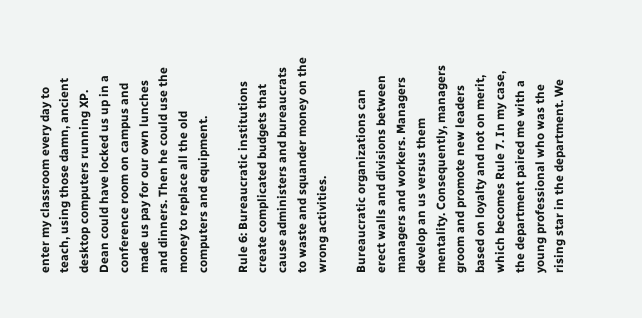enter my classroom every day to teach, using those damn, ancient desktop computers running XP. Dean could have locked us up in a conference room on campus and made us pay for our own lunches and dinners. Then he could use the money to replace all the old computers and equipment.

Rule 6: Bureaucratic institutions create complicated budgets that cause administers and bureaucrats to waste and squander money on the wrong activities.

Bureaucratic organizations can erect walls and divisions between managers and workers. Managers develop an us versus them mentality. Consequently, managers groom and promote new leaders based on loyalty and not on merit, which becomes Rule 7. In my case, the department paired me with a young professional who was the rising star in the department. We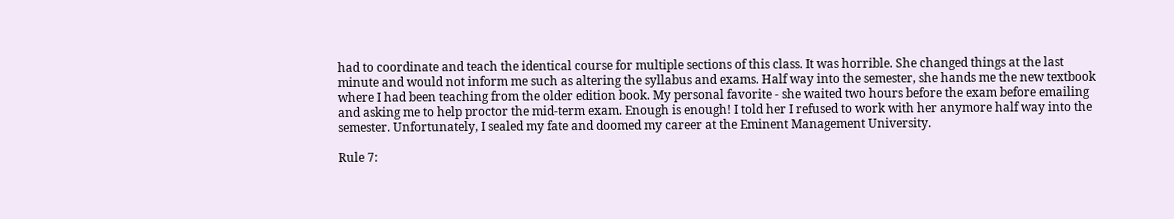had to coordinate and teach the identical course for multiple sections of this class. It was horrible. She changed things at the last minute and would not inform me such as altering the syllabus and exams. Half way into the semester, she hands me the new textbook where I had been teaching from the older edition book. My personal favorite - she waited two hours before the exam before emailing and asking me to help proctor the mid-term exam. Enough is enough! I told her I refused to work with her anymore half way into the semester. Unfortunately, I sealed my fate and doomed my career at the Eminent Management University.

Rule 7: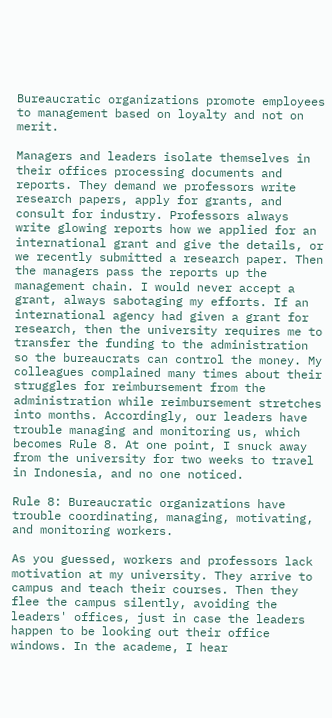Bureaucratic organizations promote employees to management based on loyalty and not on merit.

Managers and leaders isolate themselves in their offices processing documents and reports. They demand we professors write research papers, apply for grants, and consult for industry. Professors always write glowing reports how we applied for an international grant and give the details, or we recently submitted a research paper. Then the managers pass the reports up the management chain. I would never accept a grant, always sabotaging my efforts. If an international agency had given a grant for research, then the university requires me to transfer the funding to the administration so the bureaucrats can control the money. My colleagues complained many times about their struggles for reimbursement from the administration while reimbursement stretches into months. Accordingly, our leaders have trouble managing and monitoring us, which becomes Rule 8. At one point, I snuck away from the university for two weeks to travel in Indonesia, and no one noticed.

Rule 8: Bureaucratic organizations have trouble coordinating, managing, motivating, and monitoring workers.

As you guessed, workers and professors lack motivation at my university. They arrive to campus and teach their courses. Then they flee the campus silently, avoiding the leaders' offices, just in case the leaders happen to be looking out their office windows. In the academe, I hear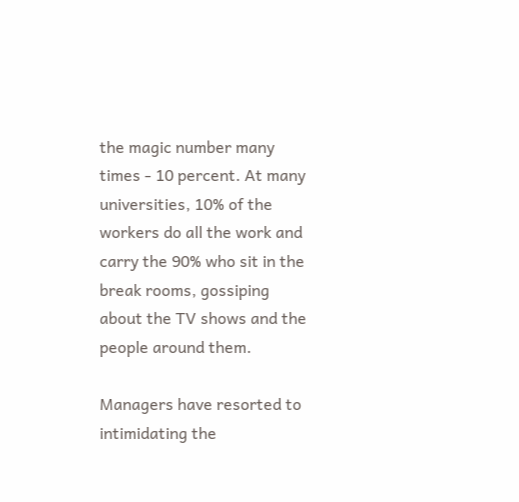the magic number many times - 10 percent. At many universities, 10% of the workers do all the work and carry the 90% who sit in the break rooms, gossiping about the TV shows and the people around them.

Managers have resorted to intimidating the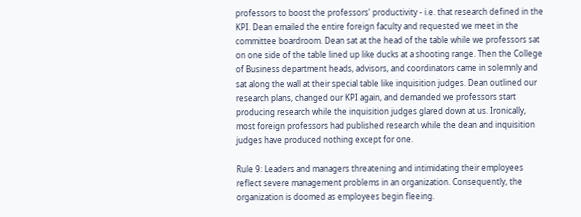professors to boost the professors' productivity - i.e. that research defined in the KPI. Dean emailed the entire foreign faculty and requested we meet in the committee boardroom. Dean sat at the head of the table while we professors sat on one side of the table lined up like ducks at a shooting range. Then the College of Business department heads, advisors, and coordinators came in solemnly and sat along the wall at their special table like inquisition judges. Dean outlined our research plans, changed our KPI again, and demanded we professors start producing research while the inquisition judges glared down at us. Ironically, most foreign professors had published research while the dean and inquisition judges have produced nothing except for one.

Rule 9: Leaders and managers threatening and intimidating their employees reflect severe management problems in an organization. Consequently, the organization is doomed as employees begin fleeing.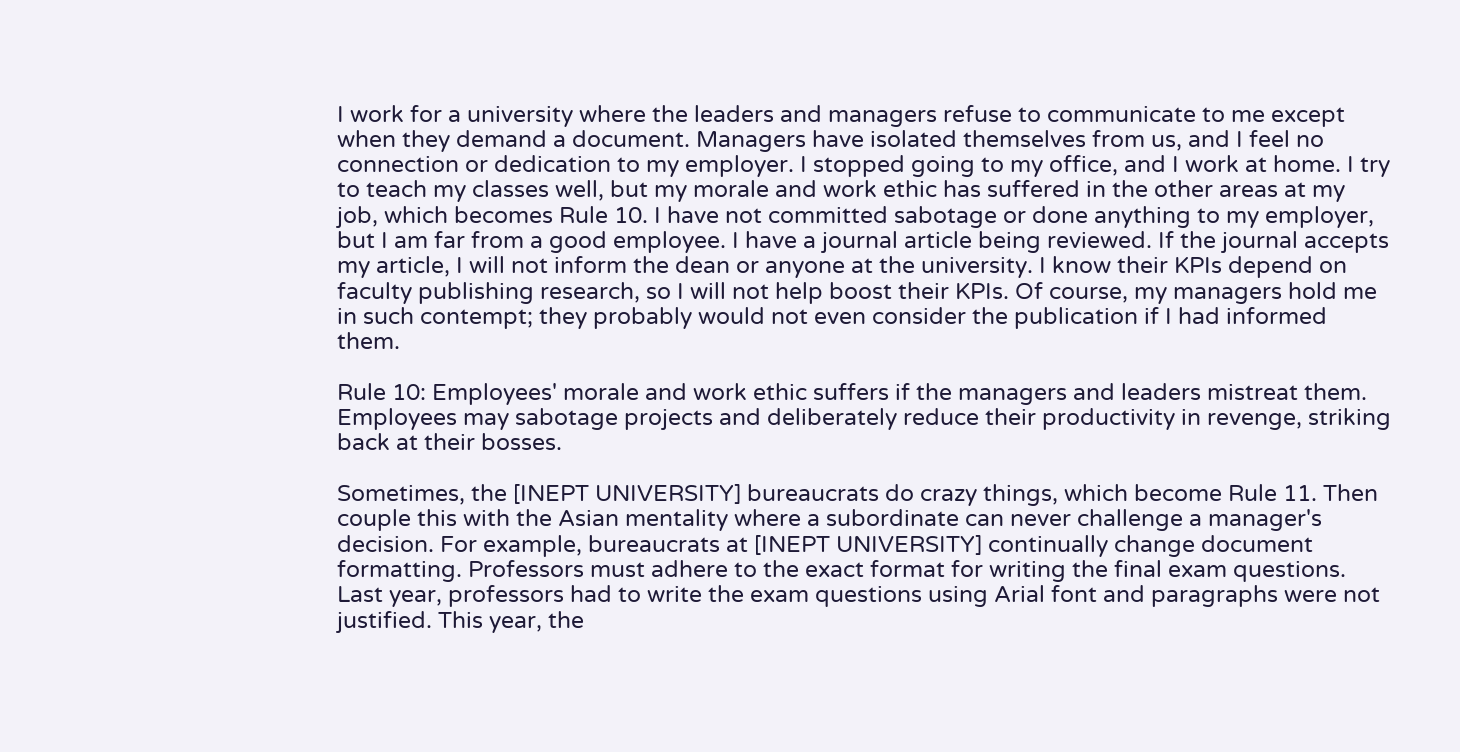I work for a university where the leaders and managers refuse to communicate to me except when they demand a document. Managers have isolated themselves from us, and I feel no connection or dedication to my employer. I stopped going to my office, and I work at home. I try to teach my classes well, but my morale and work ethic has suffered in the other areas at my job, which becomes Rule 10. I have not committed sabotage or done anything to my employer, but I am far from a good employee. I have a journal article being reviewed. If the journal accepts my article, I will not inform the dean or anyone at the university. I know their KPIs depend on faculty publishing research, so I will not help boost their KPIs. Of course, my managers hold me in such contempt; they probably would not even consider the publication if I had informed them.

Rule 10: Employees' morale and work ethic suffers if the managers and leaders mistreat them. Employees may sabotage projects and deliberately reduce their productivity in revenge, striking back at their bosses.

Sometimes, the [INEPT UNIVERSITY] bureaucrats do crazy things, which become Rule 11. Then couple this with the Asian mentality where a subordinate can never challenge a manager's decision. For example, bureaucrats at [INEPT UNIVERSITY] continually change document formatting. Professors must adhere to the exact format for writing the final exam questions. Last year, professors had to write the exam questions using Arial font and paragraphs were not justified. This year, the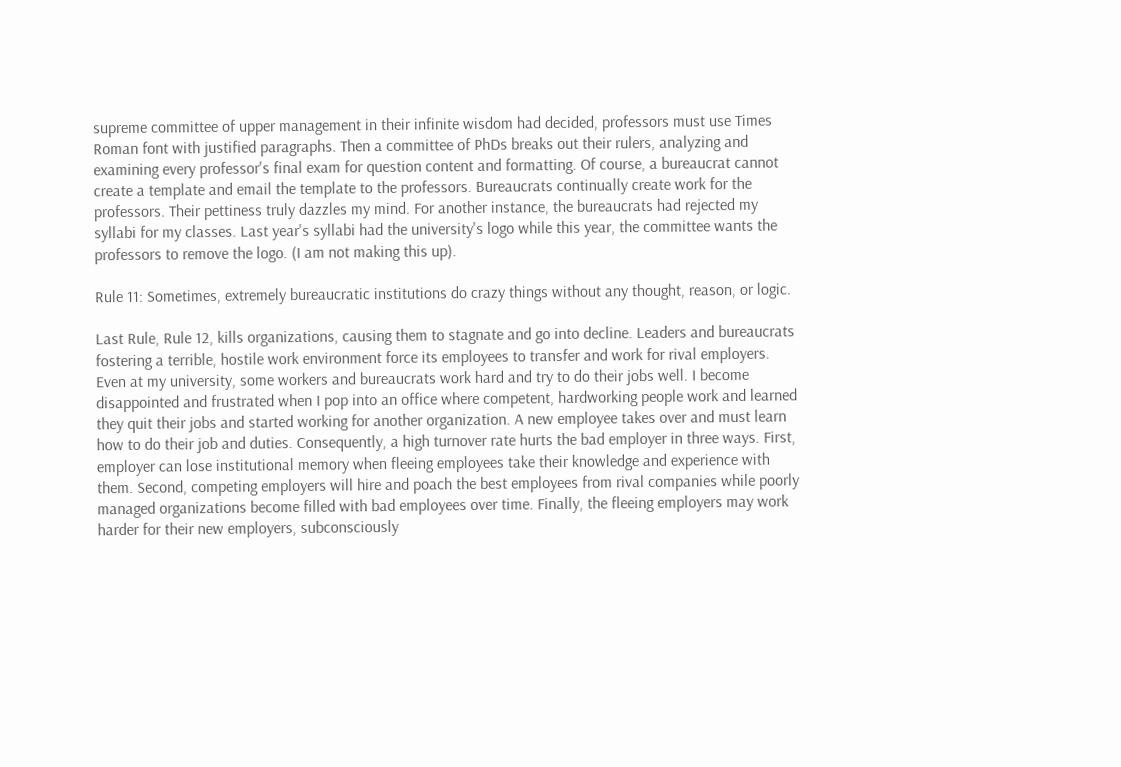supreme committee of upper management in their infinite wisdom had decided, professors must use Times Roman font with justified paragraphs. Then a committee of PhDs breaks out their rulers, analyzing and examining every professor's final exam for question content and formatting. Of course, a bureaucrat cannot create a template and email the template to the professors. Bureaucrats continually create work for the professors. Their pettiness truly dazzles my mind. For another instance, the bureaucrats had rejected my syllabi for my classes. Last year's syllabi had the university's logo while this year, the committee wants the professors to remove the logo. (I am not making this up).

Rule 11: Sometimes, extremely bureaucratic institutions do crazy things without any thought, reason, or logic.

Last Rule, Rule 12, kills organizations, causing them to stagnate and go into decline. Leaders and bureaucrats fostering a terrible, hostile work environment force its employees to transfer and work for rival employers. Even at my university, some workers and bureaucrats work hard and try to do their jobs well. I become disappointed and frustrated when I pop into an office where competent, hardworking people work and learned they quit their jobs and started working for another organization. A new employee takes over and must learn how to do their job and duties. Consequently, a high turnover rate hurts the bad employer in three ways. First, employer can lose institutional memory when fleeing employees take their knowledge and experience with them. Second, competing employers will hire and poach the best employees from rival companies while poorly managed organizations become filled with bad employees over time. Finally, the fleeing employers may work harder for their new employers, subconsciously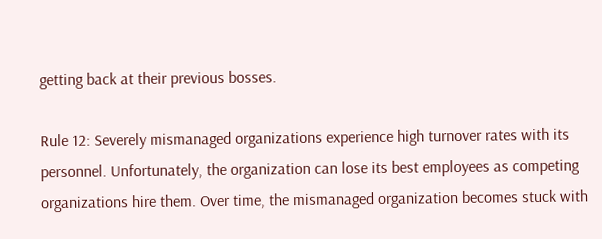getting back at their previous bosses.

Rule 12: Severely mismanaged organizations experience high turnover rates with its personnel. Unfortunately, the organization can lose its best employees as competing organizations hire them. Over time, the mismanaged organization becomes stuck with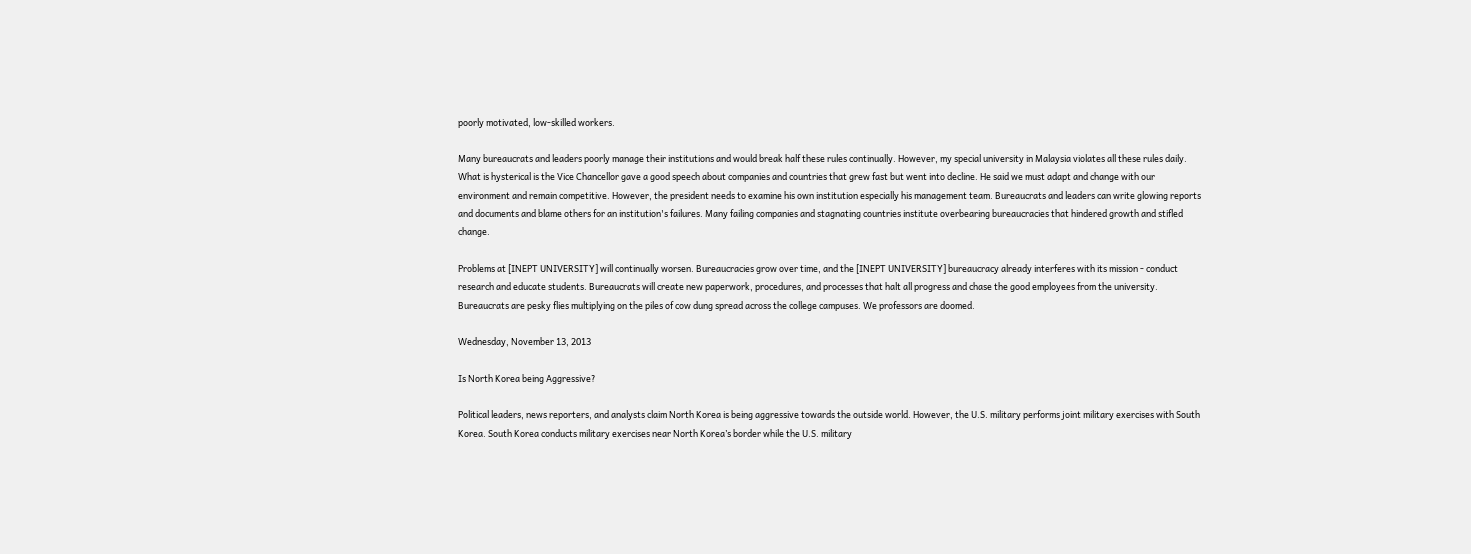poorly motivated, low-skilled workers.

Many bureaucrats and leaders poorly manage their institutions and would break half these rules continually. However, my special university in Malaysia violates all these rules daily. What is hysterical is the Vice Chancellor gave a good speech about companies and countries that grew fast but went into decline. He said we must adapt and change with our environment and remain competitive. However, the president needs to examine his own institution especially his management team. Bureaucrats and leaders can write glowing reports and documents and blame others for an institution's failures. Many failing companies and stagnating countries institute overbearing bureaucracies that hindered growth and stifled change.

Problems at [INEPT UNIVERSITY] will continually worsen. Bureaucracies grow over time, and the [INEPT UNIVERSITY] bureaucracy already interferes with its mission - conduct research and educate students. Bureaucrats will create new paperwork, procedures, and processes that halt all progress and chase the good employees from the university. Bureaucrats are pesky flies multiplying on the piles of cow dung spread across the college campuses. We professors are doomed.

Wednesday, November 13, 2013

Is North Korea being Aggressive?

Political leaders, news reporters, and analysts claim North Korea is being aggressive towards the outside world. However, the U.S. military performs joint military exercises with South Korea. South Korea conducts military exercises near North Korea’s border while the U.S. military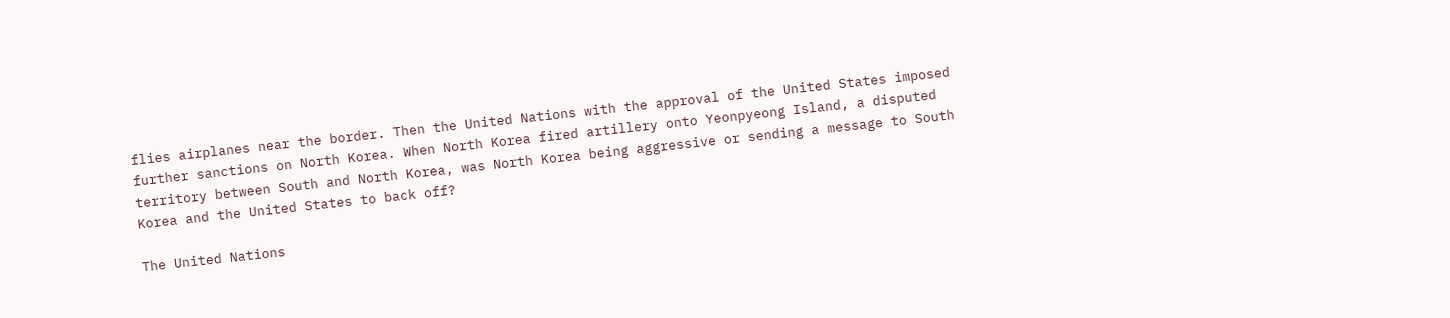flies airplanes near the border. Then the United Nations with the approval of the United States imposed further sanctions on North Korea. When North Korea fired artillery onto Yeonpyeong Island, a disputed territory between South and North Korea, was North Korea being aggressive or sending a message to South Korea and the United States to back off?

The United Nations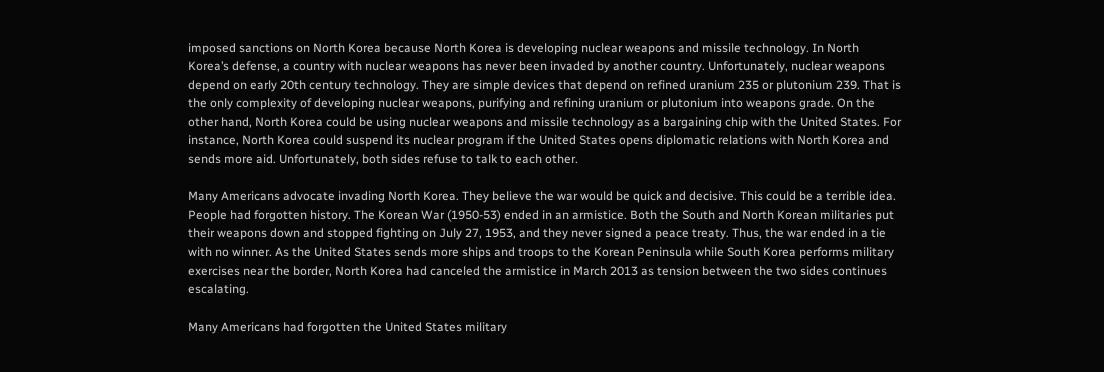imposed sanctions on North Korea because North Korea is developing nuclear weapons and missile technology. In North Korea’s defense, a country with nuclear weapons has never been invaded by another country. Unfortunately, nuclear weapons depend on early 20th century technology. They are simple devices that depend on refined uranium 235 or plutonium 239. That is the only complexity of developing nuclear weapons, purifying and refining uranium or plutonium into weapons grade. On the other hand, North Korea could be using nuclear weapons and missile technology as a bargaining chip with the United States. For instance, North Korea could suspend its nuclear program if the United States opens diplomatic relations with North Korea and sends more aid. Unfortunately, both sides refuse to talk to each other.

Many Americans advocate invading North Korea. They believe the war would be quick and decisive. This could be a terrible idea. People had forgotten history. The Korean War (1950-53) ended in an armistice. Both the South and North Korean militaries put their weapons down and stopped fighting on July 27, 1953, and they never signed a peace treaty. Thus, the war ended in a tie with no winner. As the United States sends more ships and troops to the Korean Peninsula while South Korea performs military exercises near the border, North Korea had canceled the armistice in March 2013 as tension between the two sides continues escalating.

Many Americans had forgotten the United States military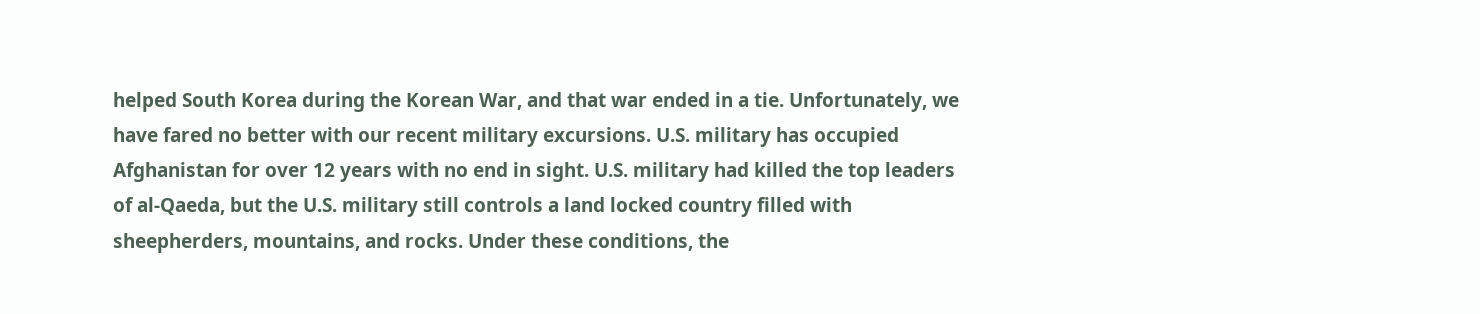helped South Korea during the Korean War, and that war ended in a tie. Unfortunately, we have fared no better with our recent military excursions. U.S. military has occupied Afghanistan for over 12 years with no end in sight. U.S. military had killed the top leaders of al-Qaeda, but the U.S. military still controls a land locked country filled with sheepherders, mountains, and rocks. Under these conditions, the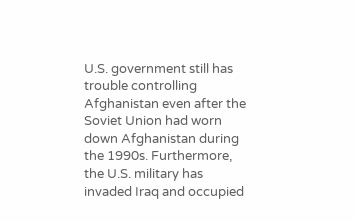U.S. government still has trouble controlling Afghanistan even after the Soviet Union had worn down Afghanistan during the 1990s. Furthermore, the U.S. military has invaded Iraq and occupied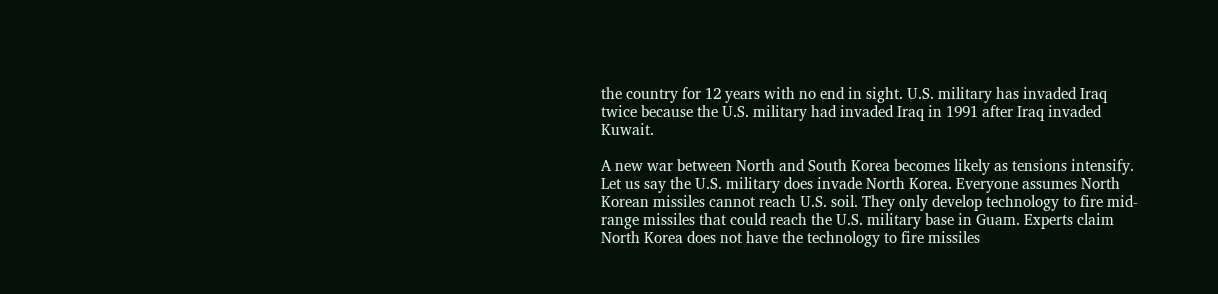the country for 12 years with no end in sight. U.S. military has invaded Iraq twice because the U.S. military had invaded Iraq in 1991 after Iraq invaded Kuwait.

A new war between North and South Korea becomes likely as tensions intensify. Let us say the U.S. military does invade North Korea. Everyone assumes North Korean missiles cannot reach U.S. soil. They only develop technology to fire mid-range missiles that could reach the U.S. military base in Guam. Experts claim North Korea does not have the technology to fire missiles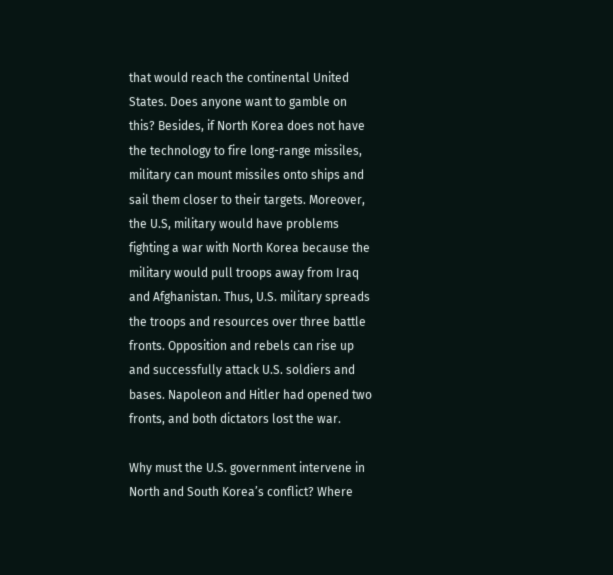that would reach the continental United States. Does anyone want to gamble on this? Besides, if North Korea does not have the technology to fire long-range missiles, military can mount missiles onto ships and sail them closer to their targets. Moreover, the U.S, military would have problems fighting a war with North Korea because the military would pull troops away from Iraq and Afghanistan. Thus, U.S. military spreads the troops and resources over three battle fronts. Opposition and rebels can rise up and successfully attack U.S. soldiers and bases. Napoleon and Hitler had opened two fronts, and both dictators lost the war.

Why must the U.S. government intervene in North and South Korea’s conflict? Where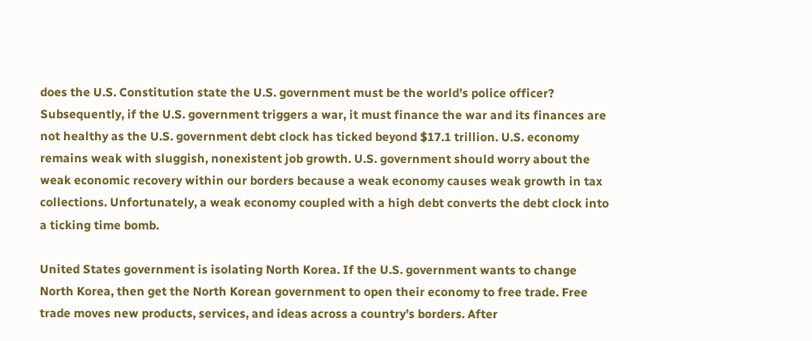does the U.S. Constitution state the U.S. government must be the world’s police officer? Subsequently, if the U.S. government triggers a war, it must finance the war and its finances are not healthy as the U.S. government debt clock has ticked beyond $17.1 trillion. U.S. economy remains weak with sluggish, nonexistent job growth. U.S. government should worry about the weak economic recovery within our borders because a weak economy causes weak growth in tax collections. Unfortunately, a weak economy coupled with a high debt converts the debt clock into a ticking time bomb.

United States government is isolating North Korea. If the U.S. government wants to change North Korea, then get the North Korean government to open their economy to free trade. Free trade moves new products, services, and ideas across a country’s borders. After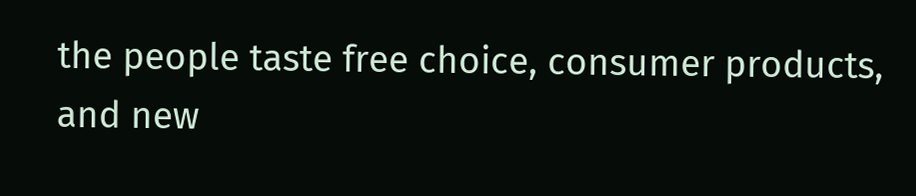the people taste free choice, consumer products, and new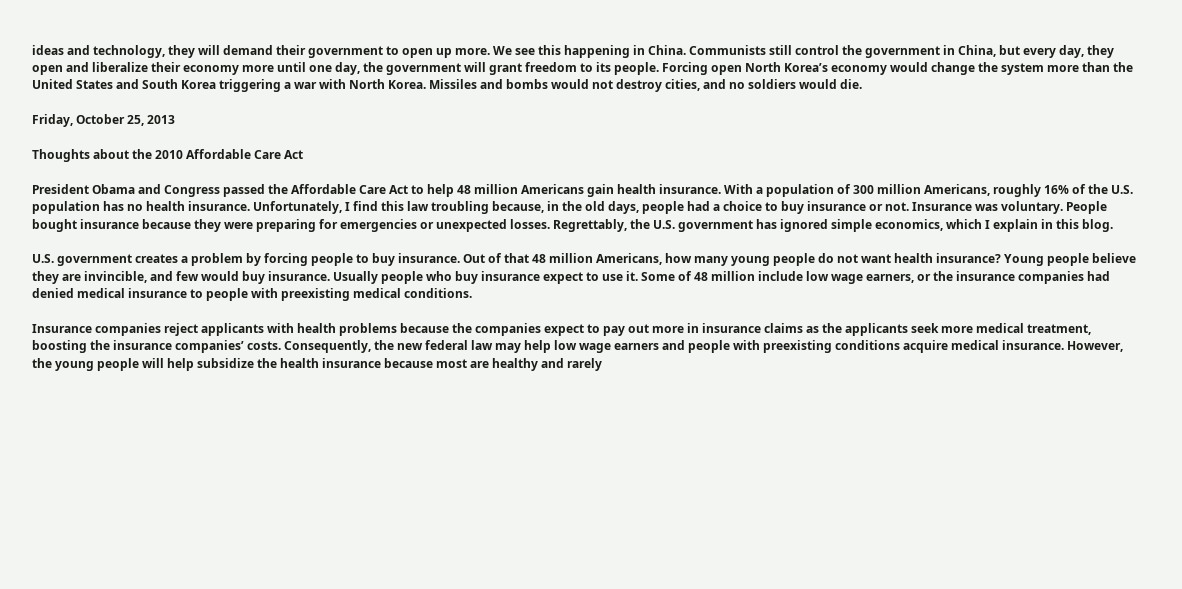ideas and technology, they will demand their government to open up more. We see this happening in China. Communists still control the government in China, but every day, they open and liberalize their economy more until one day, the government will grant freedom to its people. Forcing open North Korea’s economy would change the system more than the United States and South Korea triggering a war with North Korea. Missiles and bombs would not destroy cities, and no soldiers would die.

Friday, October 25, 2013

Thoughts about the 2010 Affordable Care Act

President Obama and Congress passed the Affordable Care Act to help 48 million Americans gain health insurance. With a population of 300 million Americans, roughly 16% of the U.S. population has no health insurance. Unfortunately, I find this law troubling because, in the old days, people had a choice to buy insurance or not. Insurance was voluntary. People bought insurance because they were preparing for emergencies or unexpected losses. Regrettably, the U.S. government has ignored simple economics, which I explain in this blog.

U.S. government creates a problem by forcing people to buy insurance. Out of that 48 million Americans, how many young people do not want health insurance? Young people believe they are invincible, and few would buy insurance. Usually people who buy insurance expect to use it. Some of 48 million include low wage earners, or the insurance companies had denied medical insurance to people with preexisting medical conditions.

Insurance companies reject applicants with health problems because the companies expect to pay out more in insurance claims as the applicants seek more medical treatment, boosting the insurance companies’ costs. Consequently, the new federal law may help low wage earners and people with preexisting conditions acquire medical insurance. However, the young people will help subsidize the health insurance because most are healthy and rarely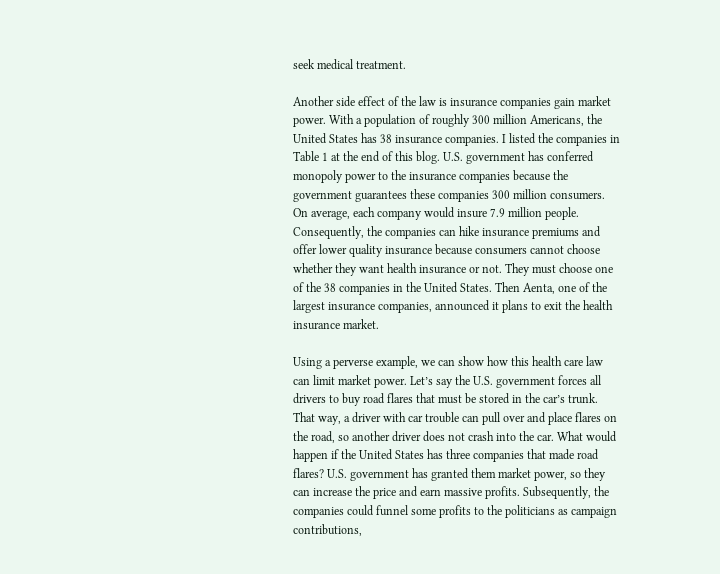seek medical treatment.

Another side effect of the law is insurance companies gain market power. With a population of roughly 300 million Americans, the United States has 38 insurance companies. I listed the companies in Table 1 at the end of this blog. U.S. government has conferred monopoly power to the insurance companies because the government guarantees these companies 300 million consumers. On average, each company would insure 7.9 million people. Consequently, the companies can hike insurance premiums and offer lower quality insurance because consumers cannot choose whether they want health insurance or not. They must choose one of the 38 companies in the United States. Then Aenta, one of the largest insurance companies, announced it plans to exit the health insurance market.

Using a perverse example, we can show how this health care law can limit market power. Let’s say the U.S. government forces all drivers to buy road flares that must be stored in the car’s trunk. That way, a driver with car trouble can pull over and place flares on the road, so another driver does not crash into the car. What would happen if the United States has three companies that made road flares? U.S. government has granted them market power, so they can increase the price and earn massive profits. Subsequently, the companies could funnel some profits to the politicians as campaign contributions,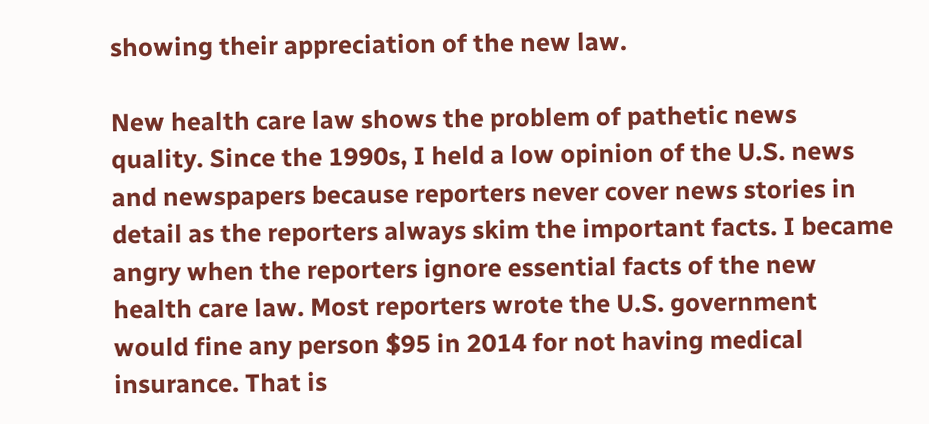showing their appreciation of the new law.

New health care law shows the problem of pathetic news quality. Since the 1990s, I held a low opinion of the U.S. news and newspapers because reporters never cover news stories in detail as the reporters always skim the important facts. I became angry when the reporters ignore essential facts of the new health care law. Most reporters wrote the U.S. government would fine any person $95 in 2014 for not having medical insurance. That is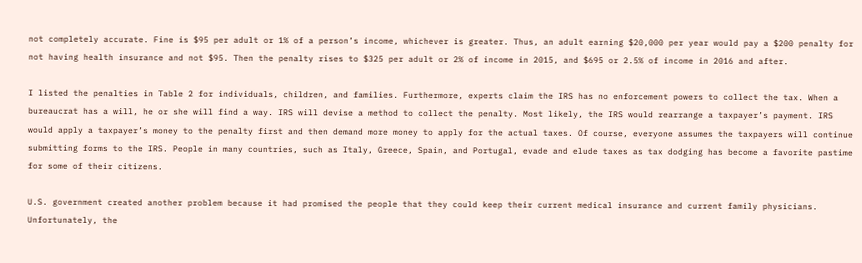not completely accurate. Fine is $95 per adult or 1% of a person’s income, whichever is greater. Thus, an adult earning $20,000 per year would pay a $200 penalty for not having health insurance and not $95. Then the penalty rises to $325 per adult or 2% of income in 2015, and $695 or 2.5% of income in 2016 and after.

I listed the penalties in Table 2 for individuals, children, and families. Furthermore, experts claim the IRS has no enforcement powers to collect the tax. When a bureaucrat has a will, he or she will find a way. IRS will devise a method to collect the penalty. Most likely, the IRS would rearrange a taxpayer’s payment. IRS would apply a taxpayer’s money to the penalty first and then demand more money to apply for the actual taxes. Of course, everyone assumes the taxpayers will continue submitting forms to the IRS. People in many countries, such as Italy, Greece, Spain, and Portugal, evade and elude taxes as tax dodging has become a favorite pastime for some of their citizens.

U.S. government created another problem because it had promised the people that they could keep their current medical insurance and current family physicians. Unfortunately, the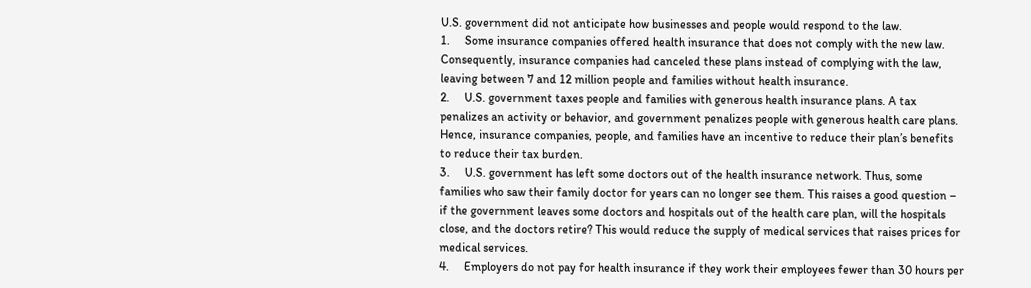U.S. government did not anticipate how businesses and people would respond to the law.
1.     Some insurance companies offered health insurance that does not comply with the new law. Consequently, insurance companies had canceled these plans instead of complying with the law, leaving between 7 and 12 million people and families without health insurance.
2.     U.S. government taxes people and families with generous health insurance plans. A tax penalizes an activity or behavior, and government penalizes people with generous health care plans. Hence, insurance companies, people, and families have an incentive to reduce their plan’s benefits to reduce their tax burden.
3.     U.S. government has left some doctors out of the health insurance network. Thus, some families who saw their family doctor for years can no longer see them. This raises a good question – if the government leaves some doctors and hospitals out of the health care plan, will the hospitals close, and the doctors retire? This would reduce the supply of medical services that raises prices for medical services.
4.     Employers do not pay for health insurance if they work their employees fewer than 30 hours per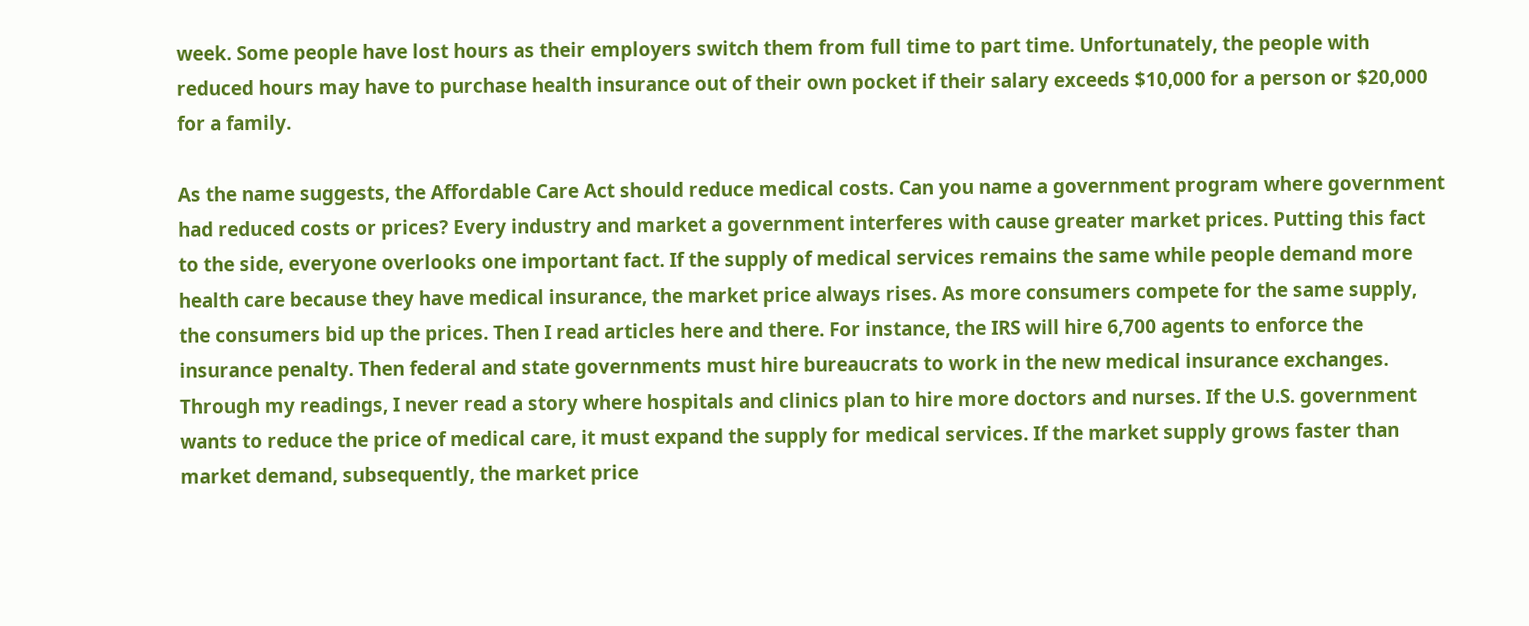week. Some people have lost hours as their employers switch them from full time to part time. Unfortunately, the people with reduced hours may have to purchase health insurance out of their own pocket if their salary exceeds $10,000 for a person or $20,000 for a family.

As the name suggests, the Affordable Care Act should reduce medical costs. Can you name a government program where government had reduced costs or prices? Every industry and market a government interferes with cause greater market prices. Putting this fact to the side, everyone overlooks one important fact. If the supply of medical services remains the same while people demand more health care because they have medical insurance, the market price always rises. As more consumers compete for the same supply, the consumers bid up the prices. Then I read articles here and there. For instance, the IRS will hire 6,700 agents to enforce the insurance penalty. Then federal and state governments must hire bureaucrats to work in the new medical insurance exchanges. Through my readings, I never read a story where hospitals and clinics plan to hire more doctors and nurses. If the U.S. government wants to reduce the price of medical care, it must expand the supply for medical services. If the market supply grows faster than market demand, subsequently, the market price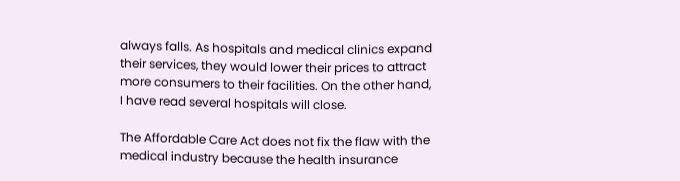always falls. As hospitals and medical clinics expand their services, they would lower their prices to attract more consumers to their facilities. On the other hand, I have read several hospitals will close.

The Affordable Care Act does not fix the flaw with the medical industry because the health insurance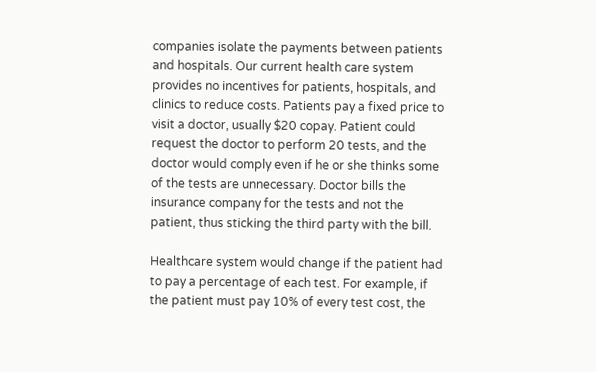companies isolate the payments between patients and hospitals. Our current health care system provides no incentives for patients, hospitals, and clinics to reduce costs. Patients pay a fixed price to visit a doctor, usually $20 copay. Patient could request the doctor to perform 20 tests, and the doctor would comply even if he or she thinks some of the tests are unnecessary. Doctor bills the insurance company for the tests and not the patient, thus sticking the third party with the bill.

Healthcare system would change if the patient had to pay a percentage of each test. For example, if the patient must pay 10% of every test cost, the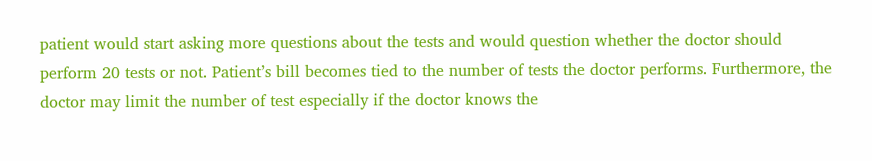patient would start asking more questions about the tests and would question whether the doctor should perform 20 tests or not. Patient’s bill becomes tied to the number of tests the doctor performs. Furthermore, the doctor may limit the number of test especially if the doctor knows the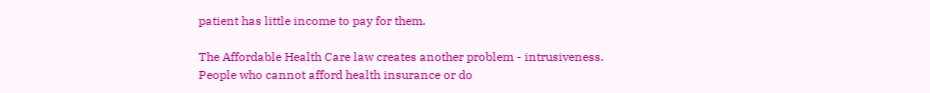patient has little income to pay for them.

The Affordable Health Care law creates another problem - intrusiveness. People who cannot afford health insurance or do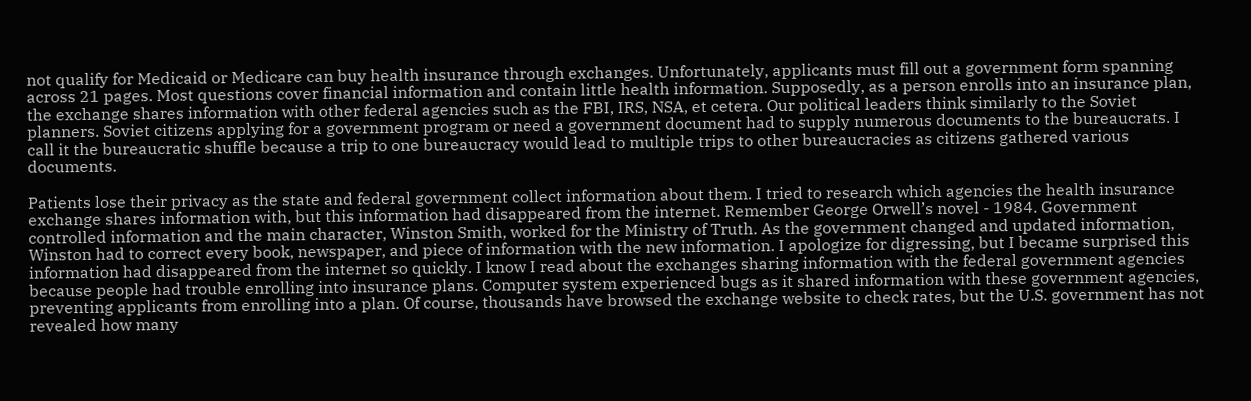not qualify for Medicaid or Medicare can buy health insurance through exchanges. Unfortunately, applicants must fill out a government form spanning across 21 pages. Most questions cover financial information and contain little health information. Supposedly, as a person enrolls into an insurance plan, the exchange shares information with other federal agencies such as the FBI, IRS, NSA, et cetera. Our political leaders think similarly to the Soviet planners. Soviet citizens applying for a government program or need a government document had to supply numerous documents to the bureaucrats. I call it the bureaucratic shuffle because a trip to one bureaucracy would lead to multiple trips to other bureaucracies as citizens gathered various documents.

Patients lose their privacy as the state and federal government collect information about them. I tried to research which agencies the health insurance exchange shares information with, but this information had disappeared from the internet. Remember George Orwell’s novel - 1984. Government controlled information and the main character, Winston Smith, worked for the Ministry of Truth. As the government changed and updated information, Winston had to correct every book, newspaper, and piece of information with the new information. I apologize for digressing, but I became surprised this information had disappeared from the internet so quickly. I know I read about the exchanges sharing information with the federal government agencies because people had trouble enrolling into insurance plans. Computer system experienced bugs as it shared information with these government agencies, preventing applicants from enrolling into a plan. Of course, thousands have browsed the exchange website to check rates, but the U.S. government has not revealed how many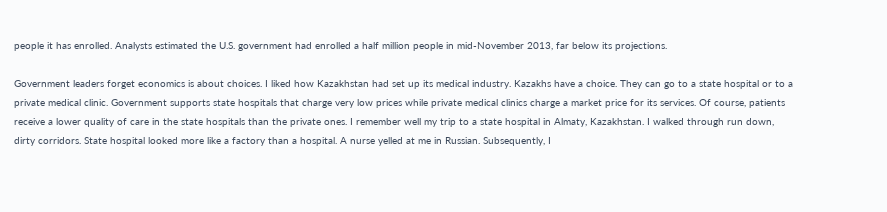people it has enrolled. Analysts estimated the U.S. government had enrolled a half million people in mid-November 2013, far below its projections.

Government leaders forget economics is about choices. I liked how Kazakhstan had set up its medical industry. Kazakhs have a choice. They can go to a state hospital or to a private medical clinic. Government supports state hospitals that charge very low prices while private medical clinics charge a market price for its services. Of course, patients receive a lower quality of care in the state hospitals than the private ones. I remember well my trip to a state hospital in Almaty, Kazakhstan. I walked through run down, dirty corridors. State hospital looked more like a factory than a hospital. A nurse yelled at me in Russian. Subsequently, I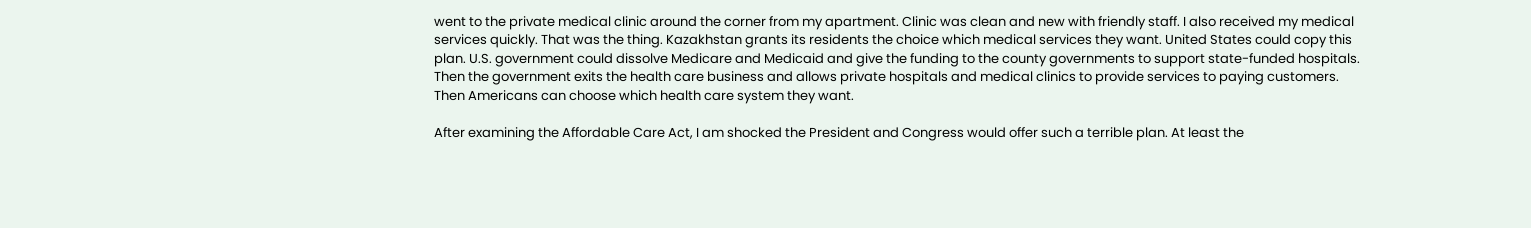went to the private medical clinic around the corner from my apartment. Clinic was clean and new with friendly staff. I also received my medical services quickly. That was the thing. Kazakhstan grants its residents the choice which medical services they want. United States could copy this plan. U.S. government could dissolve Medicare and Medicaid and give the funding to the county governments to support state-funded hospitals. Then the government exits the health care business and allows private hospitals and medical clinics to provide services to paying customers. Then Americans can choose which health care system they want.

After examining the Affordable Care Act, I am shocked the President and Congress would offer such a terrible plan. At least the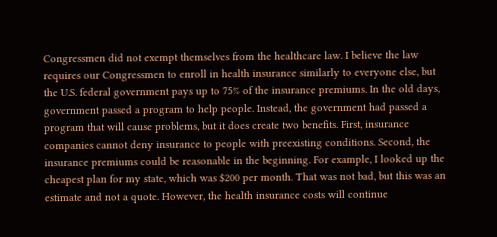Congressmen did not exempt themselves from the healthcare law. I believe the law requires our Congressmen to enroll in health insurance similarly to everyone else, but the U.S. federal government pays up to 75% of the insurance premiums. In the old days, government passed a program to help people. Instead, the government had passed a program that will cause problems, but it does create two benefits. First, insurance companies cannot deny insurance to people with preexisting conditions. Second, the insurance premiums could be reasonable in the beginning. For example, I looked up the cheapest plan for my state, which was $200 per month. That was not bad, but this was an estimate and not a quote. However, the health insurance costs will continue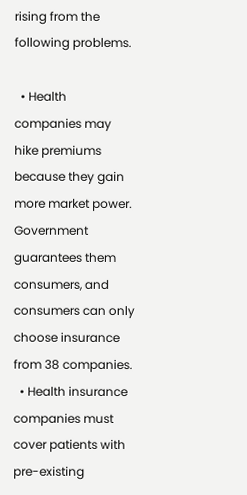rising from the following problems.

  • Health companies may hike premiums because they gain more market power. Government guarantees them consumers, and consumers can only choose insurance from 38 companies.
  • Health insurance companies must cover patients with pre-existing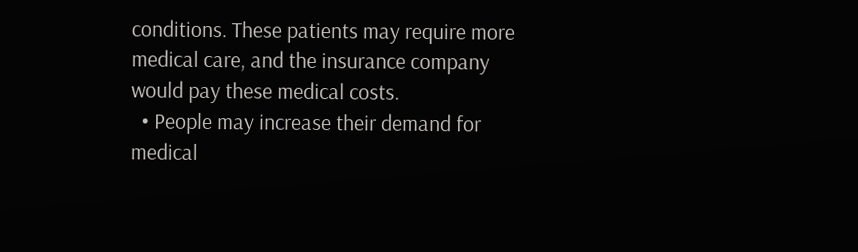conditions. These patients may require more medical care, and the insurance company would pay these medical costs.
  • People may increase their demand for medical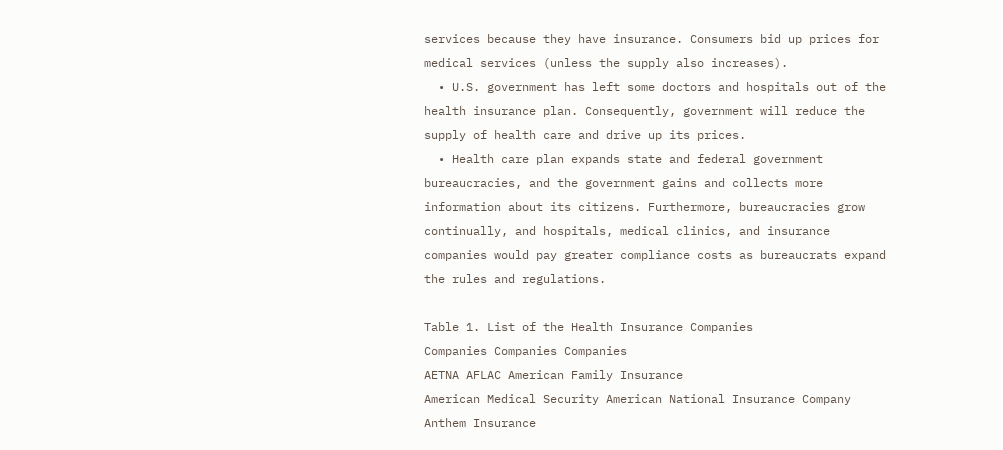services because they have insurance. Consumers bid up prices for medical services (unless the supply also increases).
  • U.S. government has left some doctors and hospitals out of the health insurance plan. Consequently, government will reduce the supply of health care and drive up its prices.
  • Health care plan expands state and federal government bureaucracies, and the government gains and collects more information about its citizens. Furthermore, bureaucracies grow continually, and hospitals, medical clinics, and insurance companies would pay greater compliance costs as bureaucrats expand the rules and regulations.

Table 1. List of the Health Insurance Companies
Companies Companies Companies
AETNA AFLAC American Family Insurance
American Medical Security American National Insurance Company  Anthem Insurance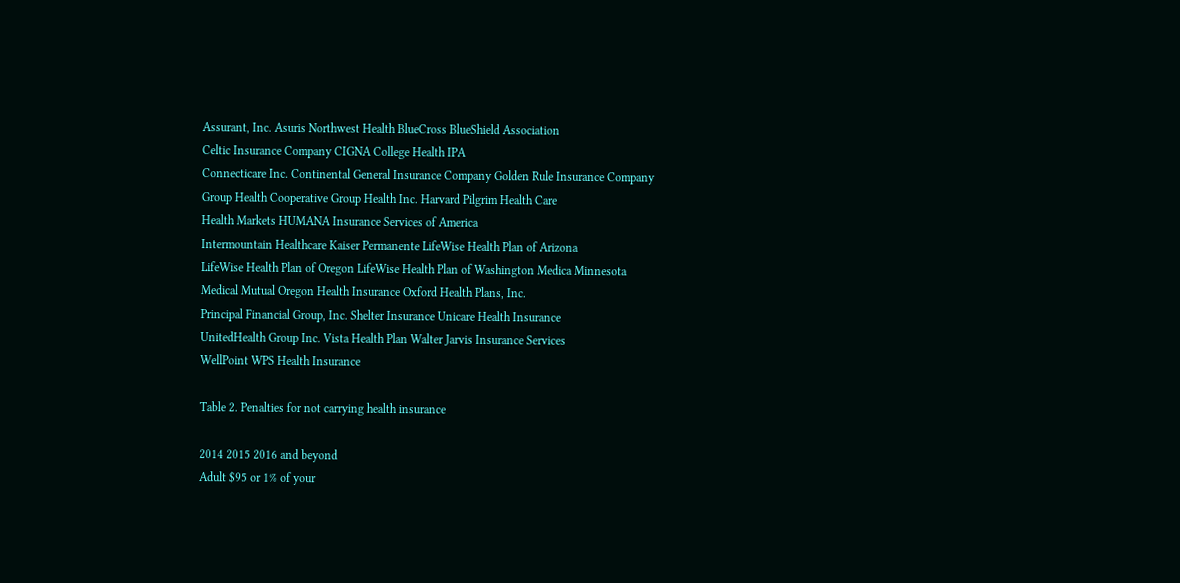Assurant, Inc. Asuris Northwest Health BlueCross BlueShield Association
Celtic Insurance Company CIGNA College Health IPA
Connecticare Inc. Continental General Insurance Company Golden Rule Insurance Company
Group Health Cooperative Group Health Inc. Harvard Pilgrim Health Care
Health Markets HUMANA Insurance Services of America
Intermountain Healthcare Kaiser Permanente LifeWise Health Plan of Arizona
LifeWise Health Plan of Oregon LifeWise Health Plan of Washington Medica Minnesota
Medical Mutual Oregon Health Insurance Oxford Health Plans, Inc.
Principal Financial Group, Inc. Shelter Insurance Unicare Health Insurance
UnitedHealth Group Inc. Vista Health Plan Walter Jarvis Insurance Services
WellPoint WPS Health Insurance

Table 2. Penalties for not carrying health insurance

2014 2015 2016 and beyond
Adult $95 or 1% of your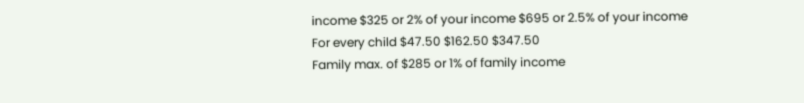income $325 or 2% of your income $695 or 2.5% of your income
For every child $47.50 $162.50 $347.50
Family max. of $285 or 1% of family income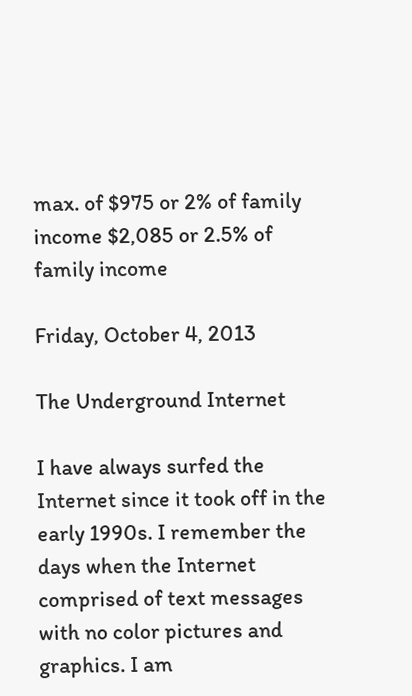max. of $975 or 2% of family income $2,085 or 2.5% of family income

Friday, October 4, 2013

The Underground Internet

I have always surfed the Internet since it took off in the early 1990s. I remember the days when the Internet comprised of text messages with no color pictures and graphics. I am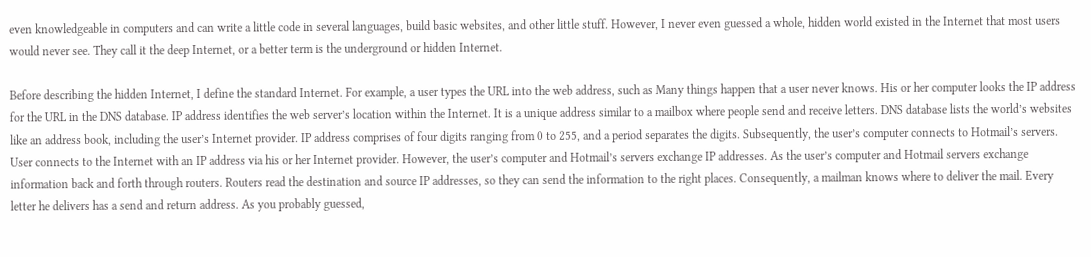even knowledgeable in computers and can write a little code in several languages, build basic websites, and other little stuff. However, I never even guessed a whole, hidden world existed in the Internet that most users would never see. They call it the deep Internet, or a better term is the underground or hidden Internet.

Before describing the hidden Internet, I define the standard Internet. For example, a user types the URL into the web address, such as Many things happen that a user never knows. His or her computer looks the IP address for the URL in the DNS database. IP address identifies the web server’s location within the Internet. It is a unique address similar to a mailbox where people send and receive letters. DNS database lists the world’s websites like an address book, including the user’s Internet provider. IP address comprises of four digits ranging from 0 to 255, and a period separates the digits. Subsequently, the user’s computer connects to Hotmail’s servers. User connects to the Internet with an IP address via his or her Internet provider. However, the user’s computer and Hotmail’s servers exchange IP addresses. As the user’s computer and Hotmail servers exchange information back and forth through routers. Routers read the destination and source IP addresses, so they can send the information to the right places. Consequently, a mailman knows where to deliver the mail. Every letter he delivers has a send and return address. As you probably guessed,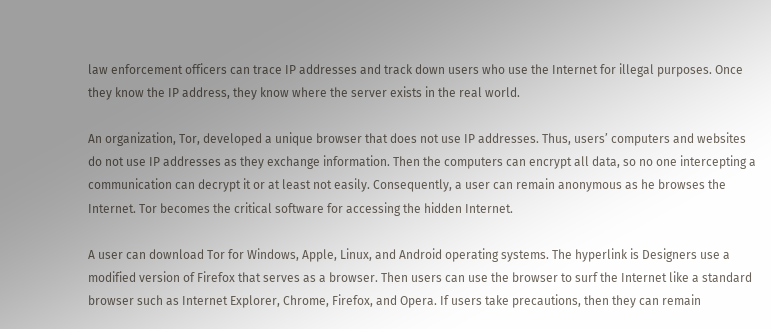law enforcement officers can trace IP addresses and track down users who use the Internet for illegal purposes. Once they know the IP address, they know where the server exists in the real world.

An organization, Tor, developed a unique browser that does not use IP addresses. Thus, users’ computers and websites do not use IP addresses as they exchange information. Then the computers can encrypt all data, so no one intercepting a communication can decrypt it or at least not easily. Consequently, a user can remain anonymous as he browses the Internet. Tor becomes the critical software for accessing the hidden Internet.

A user can download Tor for Windows, Apple, Linux, and Android operating systems. The hyperlink is Designers use a modified version of Firefox that serves as a browser. Then users can use the browser to surf the Internet like a standard browser such as Internet Explorer, Chrome, Firefox, and Opera. If users take precautions, then they can remain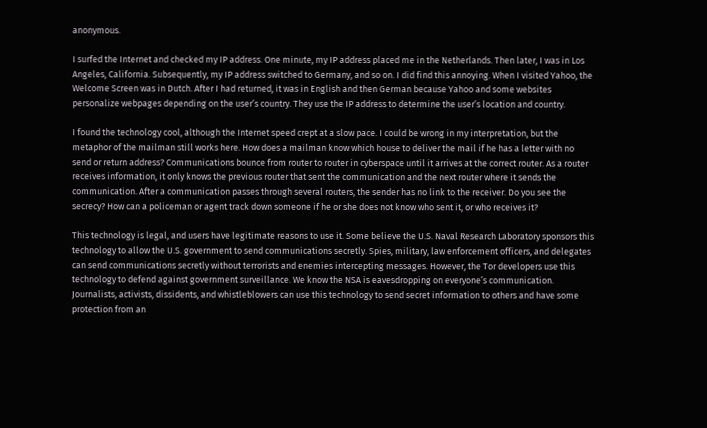anonymous.

I surfed the Internet and checked my IP address. One minute, my IP address placed me in the Netherlands. Then later, I was in Los Angeles, California. Subsequently, my IP address switched to Germany, and so on. I did find this annoying. When I visited Yahoo, the Welcome Screen was in Dutch. After I had returned, it was in English and then German because Yahoo and some websites personalize webpages depending on the user’s country. They use the IP address to determine the user’s location and country.

I found the technology cool, although the Internet speed crept at a slow pace. I could be wrong in my interpretation, but the metaphor of the mailman still works here. How does a mailman know which house to deliver the mail if he has a letter with no send or return address? Communications bounce from router to router in cyberspace until it arrives at the correct router. As a router receives information, it only knows the previous router that sent the communication and the next router where it sends the communication. After a communication passes through several routers, the sender has no link to the receiver. Do you see the secrecy? How can a policeman or agent track down someone if he or she does not know who sent it, or who receives it?

This technology is legal, and users have legitimate reasons to use it. Some believe the U.S. Naval Research Laboratory sponsors this technology to allow the U.S. government to send communications secretly. Spies, military, law enforcement officers, and delegates can send communications secretly without terrorists and enemies intercepting messages. However, the Tor developers use this technology to defend against government surveillance. We know the NSA is eavesdropping on everyone’s communication. Journalists, activists, dissidents, and whistleblowers can use this technology to send secret information to others and have some protection from an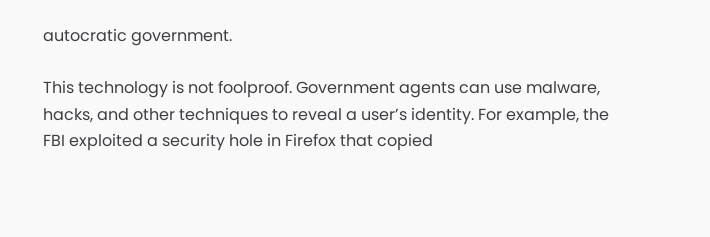autocratic government.

This technology is not foolproof. Government agents can use malware, hacks, and other techniques to reveal a user’s identity. For example, the FBI exploited a security hole in Firefox that copied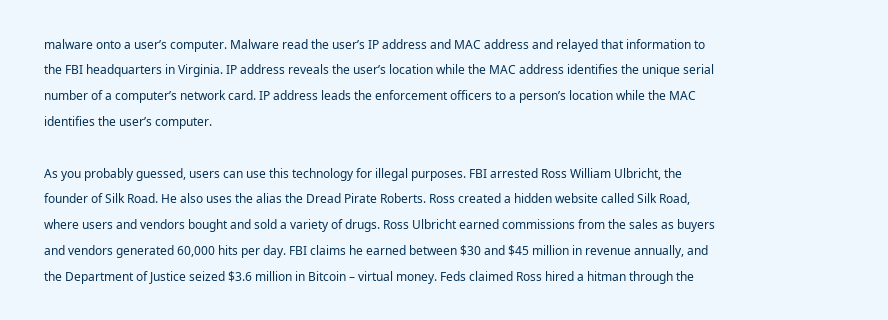malware onto a user’s computer. Malware read the user’s IP address and MAC address and relayed that information to the FBI headquarters in Virginia. IP address reveals the user’s location while the MAC address identifies the unique serial number of a computer’s network card. IP address leads the enforcement officers to a person’s location while the MAC identifies the user’s computer.

As you probably guessed, users can use this technology for illegal purposes. FBI arrested Ross William Ulbricht, the founder of Silk Road. He also uses the alias the Dread Pirate Roberts. Ross created a hidden website called Silk Road, where users and vendors bought and sold a variety of drugs. Ross Ulbricht earned commissions from the sales as buyers and vendors generated 60,000 hits per day. FBI claims he earned between $30 and $45 million in revenue annually, and the Department of Justice seized $3.6 million in Bitcoin – virtual money. Feds claimed Ross hired a hitman through the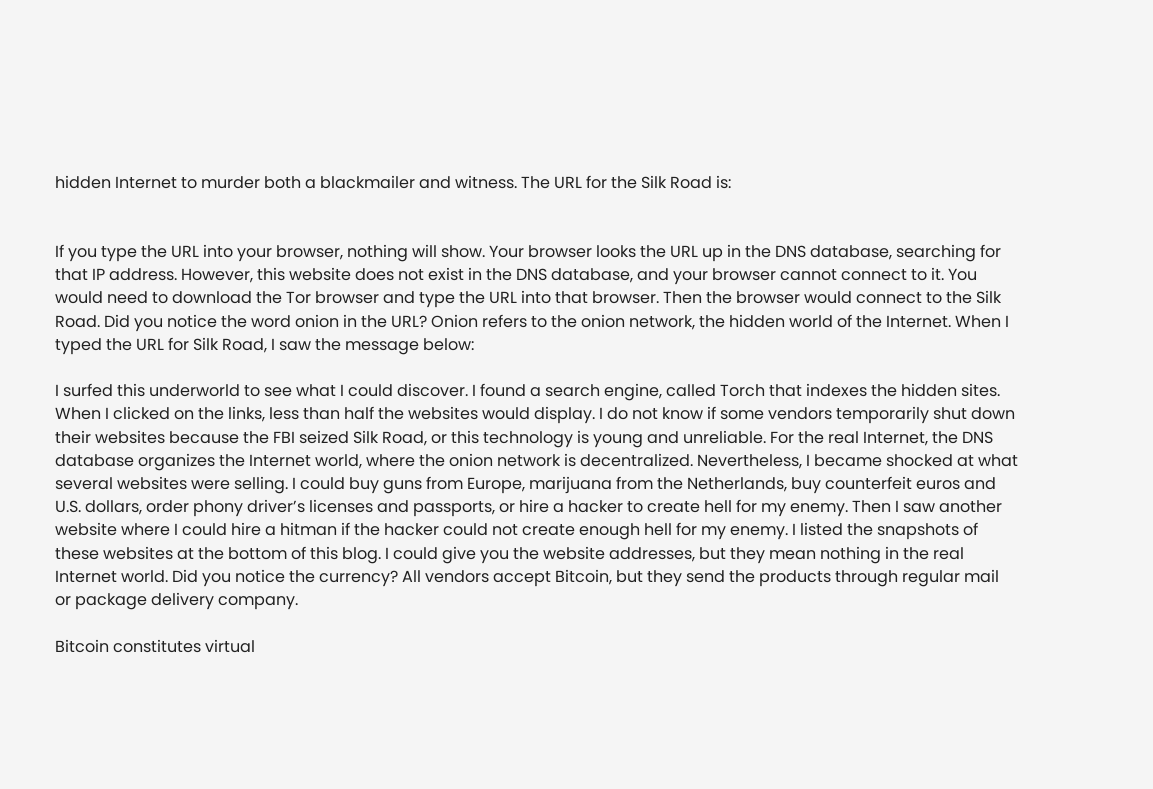hidden Internet to murder both a blackmailer and witness. The URL for the Silk Road is:


If you type the URL into your browser, nothing will show. Your browser looks the URL up in the DNS database, searching for that IP address. However, this website does not exist in the DNS database, and your browser cannot connect to it. You would need to download the Tor browser and type the URL into that browser. Then the browser would connect to the Silk Road. Did you notice the word onion in the URL? Onion refers to the onion network, the hidden world of the Internet. When I typed the URL for Silk Road, I saw the message below:

I surfed this underworld to see what I could discover. I found a search engine, called Torch that indexes the hidden sites. When I clicked on the links, less than half the websites would display. I do not know if some vendors temporarily shut down their websites because the FBI seized Silk Road, or this technology is young and unreliable. For the real Internet, the DNS database organizes the Internet world, where the onion network is decentralized. Nevertheless, I became shocked at what several websites were selling. I could buy guns from Europe, marijuana from the Netherlands, buy counterfeit euros and U.S. dollars, order phony driver’s licenses and passports, or hire a hacker to create hell for my enemy. Then I saw another website where I could hire a hitman if the hacker could not create enough hell for my enemy. I listed the snapshots of these websites at the bottom of this blog. I could give you the website addresses, but they mean nothing in the real Internet world. Did you notice the currency? All vendors accept Bitcoin, but they send the products through regular mail or package delivery company.

Bitcoin constitutes virtual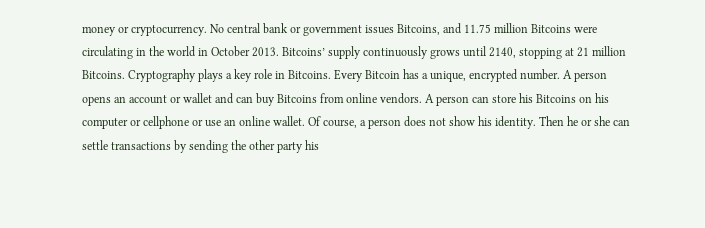money or cryptocurrency. No central bank or government issues Bitcoins, and 11.75 million Bitcoins were circulating in the world in October 2013. Bitcoins’ supply continuously grows until 2140, stopping at 21 million Bitcoins. Cryptography plays a key role in Bitcoins. Every Bitcoin has a unique, encrypted number. A person opens an account or wallet and can buy Bitcoins from online vendors. A person can store his Bitcoins on his computer or cellphone or use an online wallet. Of course, a person does not show his identity. Then he or she can settle transactions by sending the other party his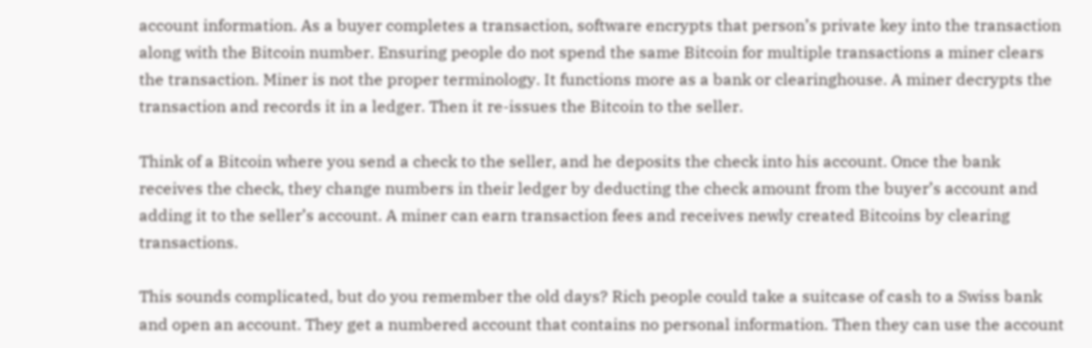account information. As a buyer completes a transaction, software encrypts that person’s private key into the transaction along with the Bitcoin number. Ensuring people do not spend the same Bitcoin for multiple transactions a miner clears the transaction. Miner is not the proper terminology. It functions more as a bank or clearinghouse. A miner decrypts the transaction and records it in a ledger. Then it re-issues the Bitcoin to the seller.

Think of a Bitcoin where you send a check to the seller, and he deposits the check into his account. Once the bank receives the check, they change numbers in their ledger by deducting the check amount from the buyer’s account and adding it to the seller’s account. A miner can earn transaction fees and receives newly created Bitcoins by clearing transactions.

This sounds complicated, but do you remember the old days? Rich people could take a suitcase of cash to a Swiss bank and open an account. They get a numbered account that contains no personal information. Then they can use the account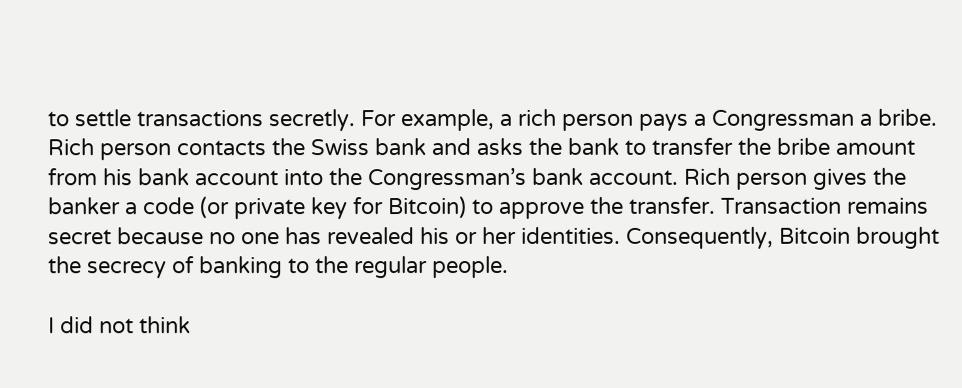to settle transactions secretly. For example, a rich person pays a Congressman a bribe. Rich person contacts the Swiss bank and asks the bank to transfer the bribe amount from his bank account into the Congressman’s bank account. Rich person gives the banker a code (or private key for Bitcoin) to approve the transfer. Transaction remains secret because no one has revealed his or her identities. Consequently, Bitcoin brought the secrecy of banking to the regular people.

I did not think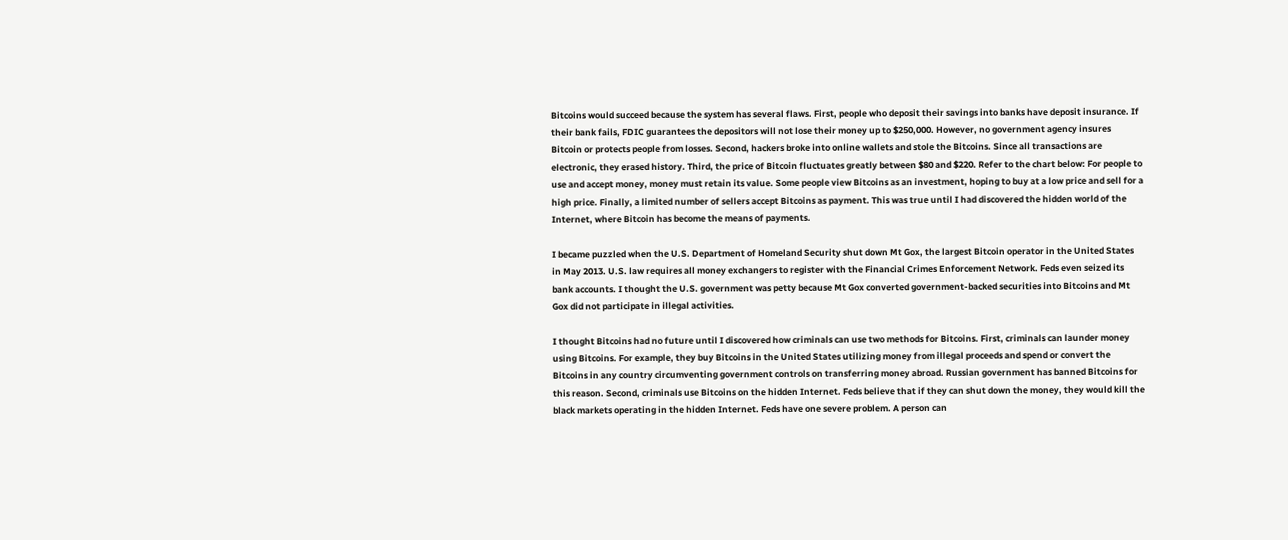Bitcoins would succeed because the system has several flaws. First, people who deposit their savings into banks have deposit insurance. If their bank fails, FDIC guarantees the depositors will not lose their money up to $250,000. However, no government agency insures Bitcoin or protects people from losses. Second, hackers broke into online wallets and stole the Bitcoins. Since all transactions are electronic, they erased history. Third, the price of Bitcoin fluctuates greatly between $80 and $220. Refer to the chart below: For people to use and accept money, money must retain its value. Some people view Bitcoins as an investment, hoping to buy at a low price and sell for a high price. Finally, a limited number of sellers accept Bitcoins as payment. This was true until I had discovered the hidden world of the Internet, where Bitcoin has become the means of payments.

I became puzzled when the U.S. Department of Homeland Security shut down Mt Gox, the largest Bitcoin operator in the United States in May 2013. U.S. law requires all money exchangers to register with the Financial Crimes Enforcement Network. Feds even seized its bank accounts. I thought the U.S. government was petty because Mt Gox converted government-backed securities into Bitcoins and Mt Gox did not participate in illegal activities.

I thought Bitcoins had no future until I discovered how criminals can use two methods for Bitcoins. First, criminals can launder money using Bitcoins. For example, they buy Bitcoins in the United States utilizing money from illegal proceeds and spend or convert the Bitcoins in any country circumventing government controls on transferring money abroad. Russian government has banned Bitcoins for this reason. Second, criminals use Bitcoins on the hidden Internet. Feds believe that if they can shut down the money, they would kill the black markets operating in the hidden Internet. Feds have one severe problem. A person can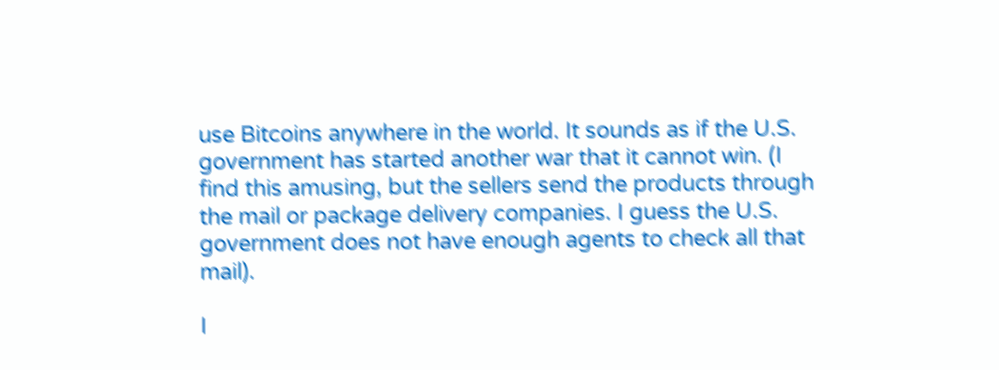use Bitcoins anywhere in the world. It sounds as if the U.S. government has started another war that it cannot win. (I find this amusing, but the sellers send the products through the mail or package delivery companies. I guess the U.S. government does not have enough agents to check all that mail).

I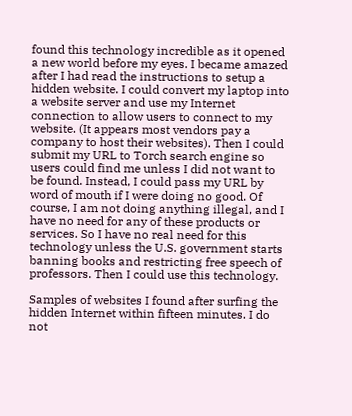found this technology incredible as it opened a new world before my eyes. I became amazed after I had read the instructions to setup a hidden website. I could convert my laptop into a website server and use my Internet connection to allow users to connect to my website. (It appears most vendors pay a company to host their websites). Then I could submit my URL to Torch search engine so users could find me unless I did not want to be found. Instead, I could pass my URL by word of mouth if I were doing no good. Of course, I am not doing anything illegal, and I have no need for any of these products or services. So I have no real need for this technology unless the U.S. government starts banning books and restricting free speech of professors. Then I could use this technology.

Samples of websites I found after surfing the hidden Internet within fifteen minutes. I do not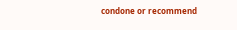condone or recommend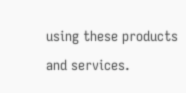using these products and services.